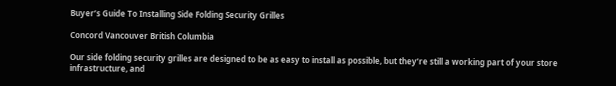Buyer’s Guide To Installing Side Folding Security Grilles

Concord Vancouver British Columbia

Our side folding security grilles are designed to be as easy to install as possible, but they’re still a working part of your store infrastructure, and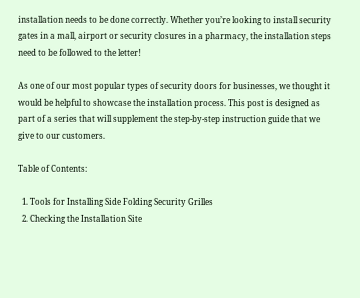installation needs to be done correctly. Whether you’re looking to install security gates in a mall, airport or security closures in a pharmacy, the installation steps need to be followed to the letter!

As one of our most popular types of security doors for businesses, we thought it would be helpful to showcase the installation process. This post is designed as part of a series that will supplement the step-by-step instruction guide that we give to our customers.

Table of Contents:

  1. Tools for Installing Side Folding Security Grilles
  2. Checking the Installation Site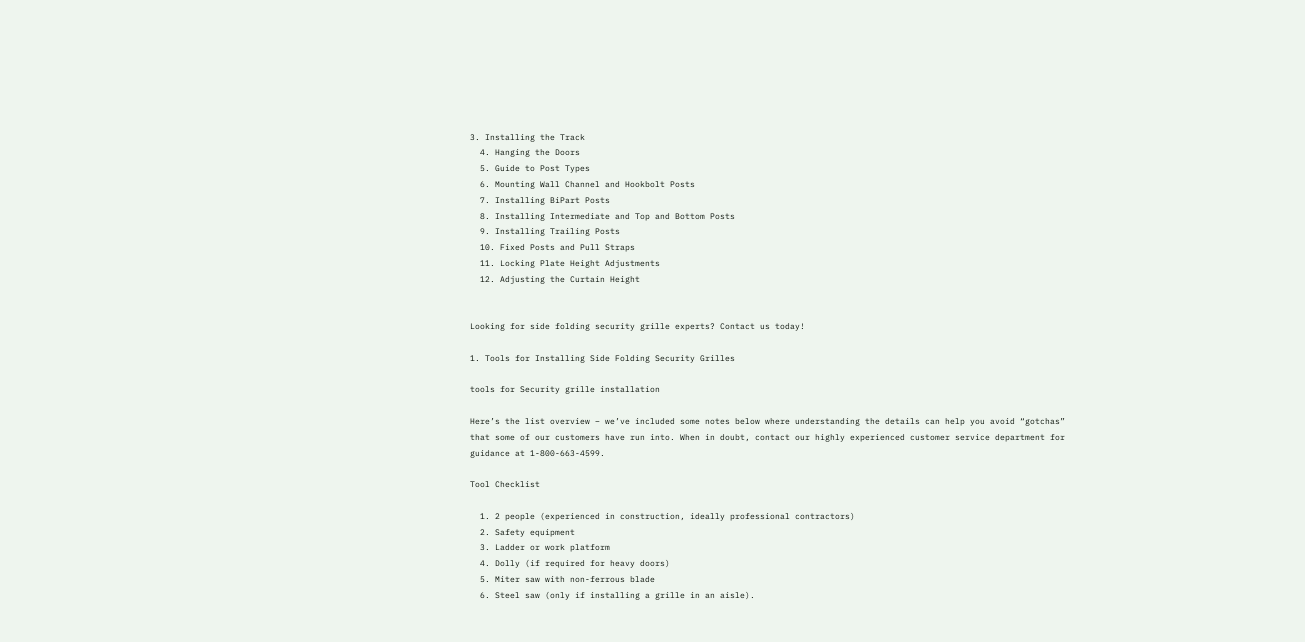3. Installing the Track
  4. Hanging the Doors
  5. Guide to Post Types
  6. Mounting Wall Channel and Hookbolt Posts
  7. Installing BiPart Posts
  8. Installing Intermediate and Top and Bottom Posts
  9. Installing Trailing Posts
  10. Fixed Posts and Pull Straps
  11. Locking Plate Height Adjustments
  12. Adjusting the Curtain Height


Looking for side folding security grille experts? Contact us today!

1. Tools for Installing Side Folding Security Grilles

tools for Security grille installation

Here’s the list overview – we’ve included some notes below where understanding the details can help you avoid “gotchas” that some of our customers have run into. When in doubt, contact our highly experienced customer service department for guidance at 1-800-663-4599.

Tool Checklist

  1. 2 people (experienced in construction, ideally professional contractors)
  2. Safety equipment
  3. Ladder or work platform
  4. Dolly (if required for heavy doors)
  5. Miter saw with non-ferrous blade
  6. Steel saw (only if installing a grille in an aisle).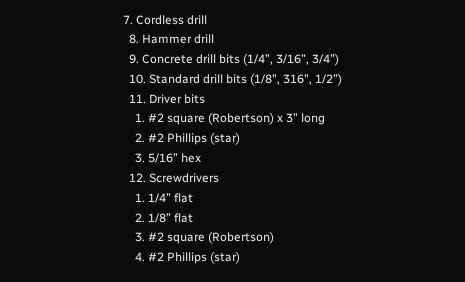7. Cordless drill
  8. Hammer drill
  9. Concrete drill bits (1/4”, 3/16”, 3/4”)
  10. Standard drill bits (1/8”, 316”, 1/2”)
  11. Driver bits
    1. #2 square (Robertson) x 3” long
    2. #2 Phillips (star)
    3. 5/16” hex
  12. Screwdrivers
    1. 1/4” flat
    2. 1/8” flat
    3. #2 square (Robertson)
    4. #2 Phillips (star)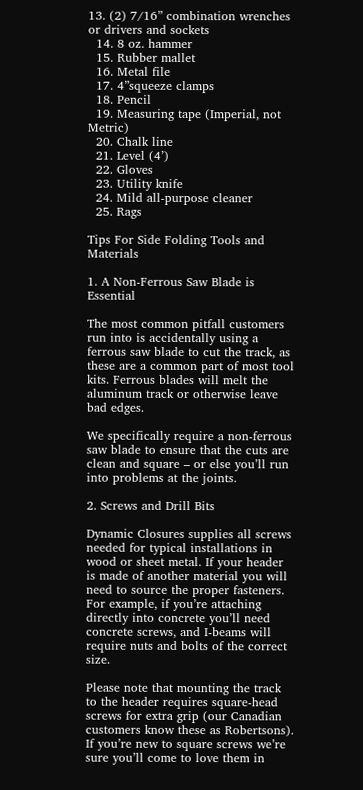13. (2) 7/16” combination wrenches or drivers and sockets
  14. 8 oz. hammer
  15. Rubber mallet
  16. Metal file
  17. 4”squeeze clamps
  18. Pencil
  19. Measuring tape (Imperial, not Metric)
  20. Chalk line
  21. Level (4’)
  22. Gloves
  23. Utility knife
  24. Mild all-purpose cleaner
  25. Rags

Tips For Side Folding Tools and Materials

1. A Non-Ferrous Saw Blade is Essential

The most common pitfall customers run into is accidentally using a ferrous saw blade to cut the track, as these are a common part of most tool kits. Ferrous blades will melt the aluminum track or otherwise leave bad edges.

We specifically require a non-ferrous saw blade to ensure that the cuts are clean and square – or else you’ll run into problems at the joints.

2. Screws and Drill Bits

Dynamic Closures supplies all screws needed for typical installations in wood or sheet metal. If your header is made of another material you will need to source the proper fasteners. For example, if you’re attaching directly into concrete you’ll need concrete screws, and I-beams will require nuts and bolts of the correct size.

Please note that mounting the track to the header requires square-head screws for extra grip (our Canadian customers know these as Robertsons). If you’re new to square screws we’re sure you’ll come to love them in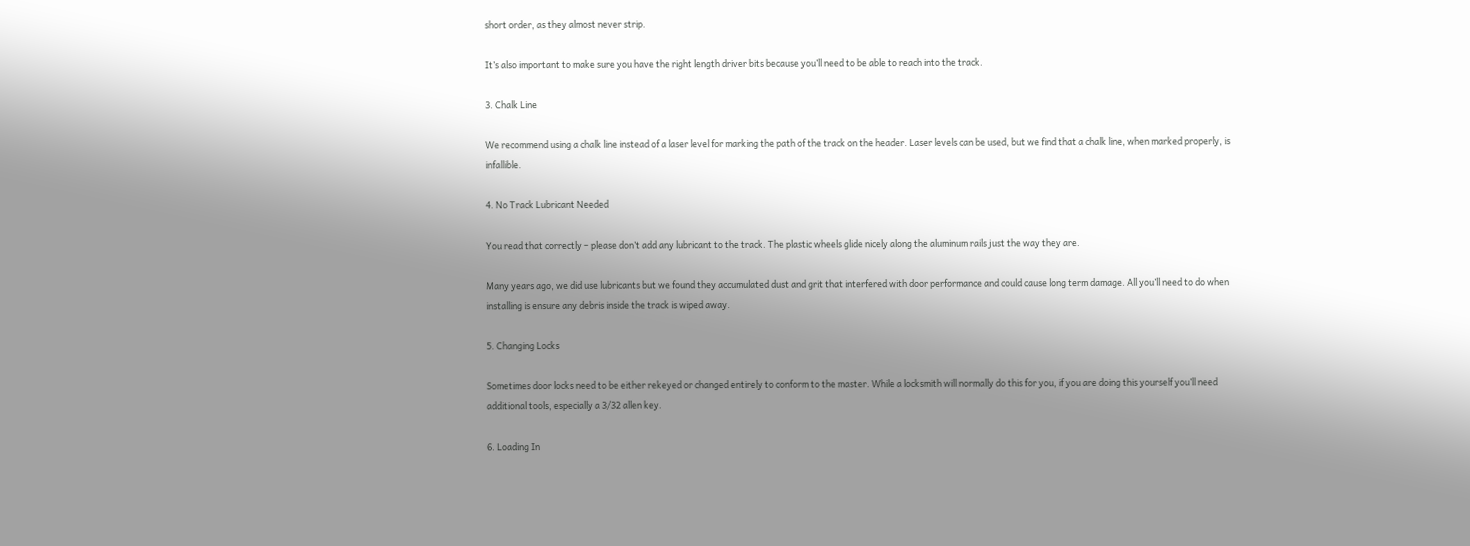short order, as they almost never strip.

It’s also important to make sure you have the right length driver bits because you’ll need to be able to reach into the track.

3. Chalk Line

We recommend using a chalk line instead of a laser level for marking the path of the track on the header. Laser levels can be used, but we find that a chalk line, when marked properly, is infallible.

4. No Track Lubricant Needed

You read that correctly – please don’t add any lubricant to the track. The plastic wheels glide nicely along the aluminum rails just the way they are.

Many years ago, we did use lubricants but we found they accumulated dust and grit that interfered with door performance and could cause long term damage. All you’ll need to do when installing is ensure any debris inside the track is wiped away.

5. Changing Locks

Sometimes door locks need to be either rekeyed or changed entirely to conform to the master. While a locksmith will normally do this for you, if you are doing this yourself you’ll need additional tools, especially a 3/32 allen key.

6. Loading In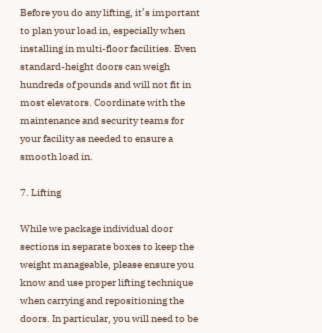Before you do any lifting, it’s important to plan your load in, especially when installing in multi-floor facilities. Even standard-height doors can weigh hundreds of pounds and will not fit in most elevators. Coordinate with the maintenance and security teams for your facility as needed to ensure a smooth load in.

7. Lifting

While we package individual door sections in separate boxes to keep the weight manageable, please ensure you know and use proper lifting technique when carrying and repositioning the doors. In particular, you will need to be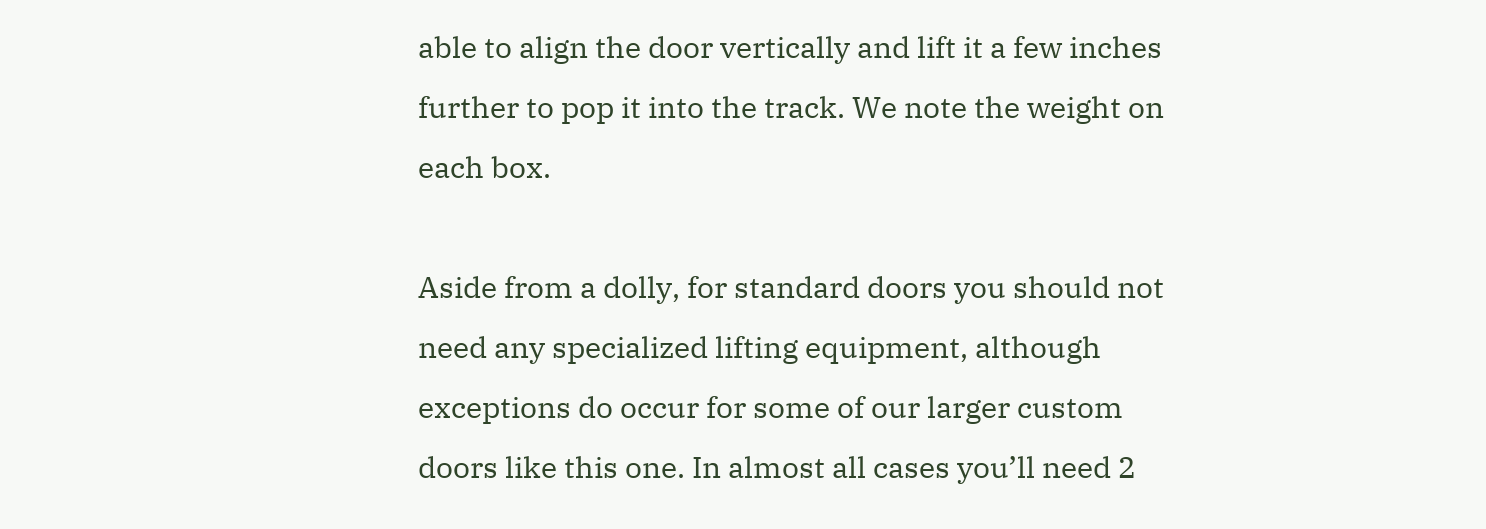able to align the door vertically and lift it a few inches further to pop it into the track. We note the weight on each box.

Aside from a dolly, for standard doors you should not need any specialized lifting equipment, although exceptions do occur for some of our larger custom doors like this one. In almost all cases you’ll need 2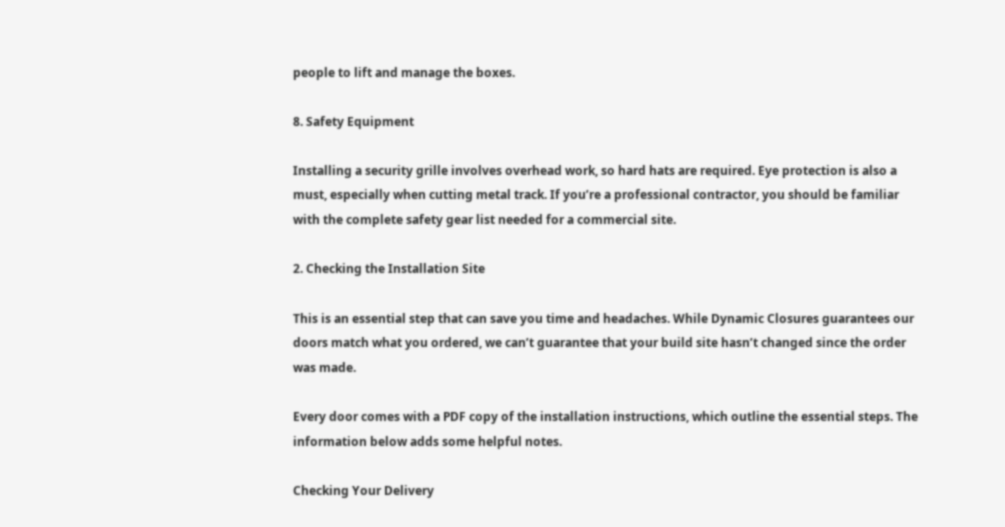people to lift and manage the boxes.

8. Safety Equipment

Installing a security grille involves overhead work, so hard hats are required. Eye protection is also a must, especially when cutting metal track. If you’re a professional contractor, you should be familiar with the complete safety gear list needed for a commercial site.

2. Checking the Installation Site

This is an essential step that can save you time and headaches. While Dynamic Closures guarantees our doors match what you ordered, we can’t guarantee that your build site hasn’t changed since the order was made.

Every door comes with a PDF copy of the installation instructions, which outline the essential steps. The information below adds some helpful notes.

Checking Your Delivery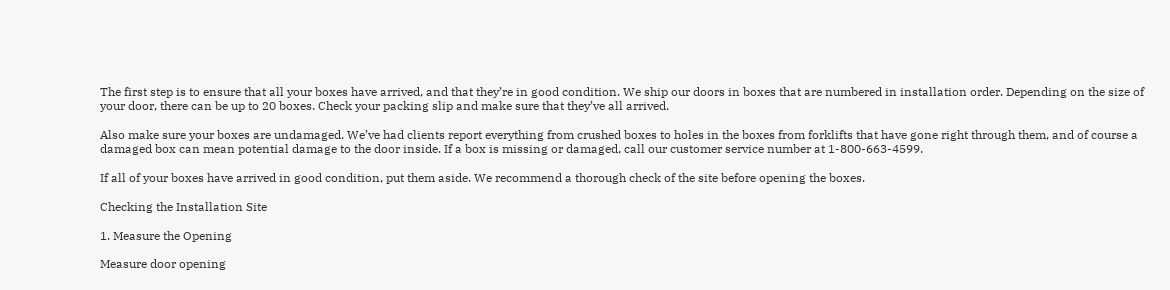The first step is to ensure that all your boxes have arrived, and that they’re in good condition. We ship our doors in boxes that are numbered in installation order. Depending on the size of your door, there can be up to 20 boxes. Check your packing slip and make sure that they’ve all arrived.

Also make sure your boxes are undamaged. We’ve had clients report everything from crushed boxes to holes in the boxes from forklifts that have gone right through them, and of course a damaged box can mean potential damage to the door inside. If a box is missing or damaged, call our customer service number at 1-800-663-4599.

If all of your boxes have arrived in good condition, put them aside. We recommend a thorough check of the site before opening the boxes.

Checking the Installation Site

1. Measure the Opening

Measure door opening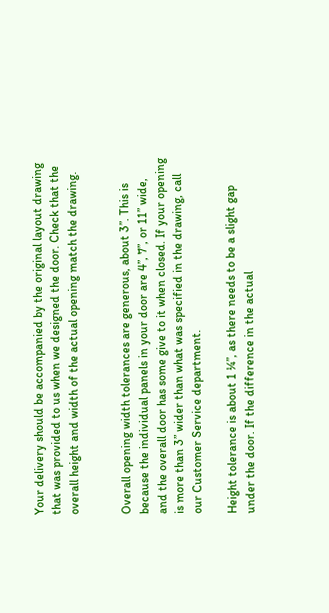Your delivery should be accompanied by the original layout drawing that was provided to us when we designed the door. Check that the overall height and width of the actual opening match the drawing.


Overall opening width tolerances are generous, about 3”. This is because the individual panels in your door are 4”, 7”, or 11” wide, and the overall door has some give to it when closed. If your opening is more than 3” wider than what was specified in the drawing, call our Customer Service department.

Height tolerance is about 1 ¼”, as there needs to be a slight gap under the door. If the difference in the actual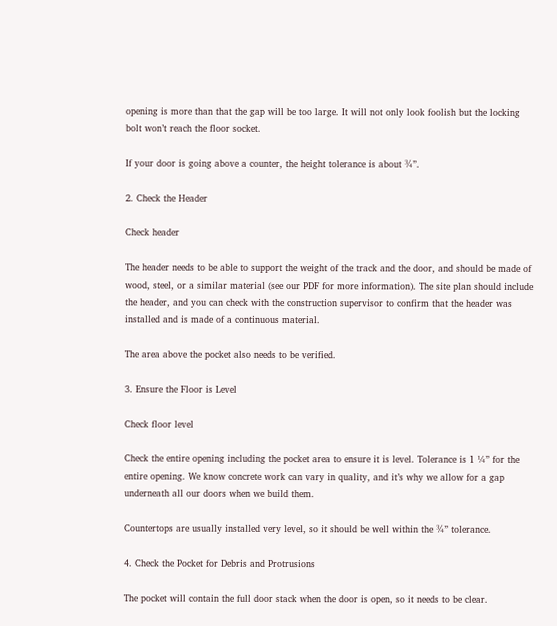opening is more than that the gap will be too large. It will not only look foolish but the locking bolt won’t reach the floor socket.

If your door is going above a counter, the height tolerance is about ¾”.

2. Check the Header

Check header

The header needs to be able to support the weight of the track and the door, and should be made of wood, steel, or a similar material (see our PDF for more information). The site plan should include the header, and you can check with the construction supervisor to confirm that the header was installed and is made of a continuous material.

The area above the pocket also needs to be verified.

3. Ensure the Floor is Level

Check floor level

Check the entire opening including the pocket area to ensure it is level. Tolerance is 1 ¼” for the entire opening. We know concrete work can vary in quality, and it’s why we allow for a gap underneath all our doors when we build them.

Countertops are usually installed very level, so it should be well within the ¾” tolerance.

4. Check the Pocket for Debris and Protrusions

The pocket will contain the full door stack when the door is open, so it needs to be clear.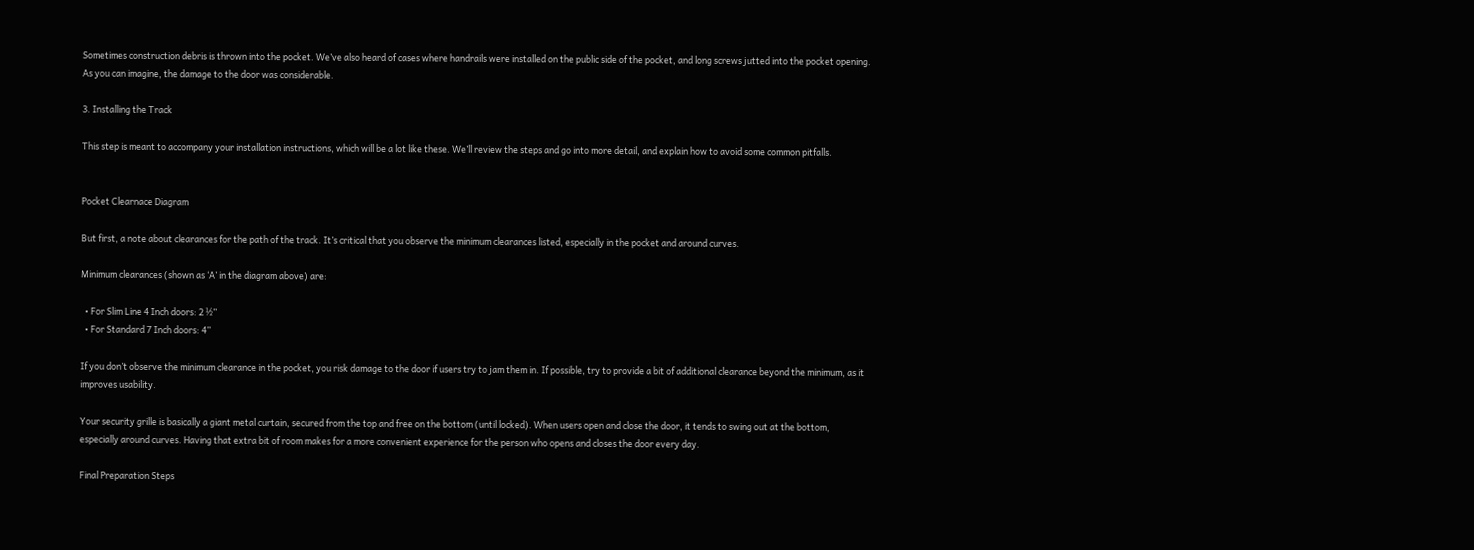Sometimes construction debris is thrown into the pocket. We’ve also heard of cases where handrails were installed on the public side of the pocket, and long screws jutted into the pocket opening. As you can imagine, the damage to the door was considerable.

3. Installing the Track

This step is meant to accompany your installation instructions, which will be a lot like these. We’ll review the steps and go into more detail, and explain how to avoid some common pitfalls.


Pocket Clearnace Diagram

But first, a note about clearances for the path of the track. It’s critical that you observe the minimum clearances listed, especially in the pocket and around curves.

Minimum clearances (shown as ‘A’ in the diagram above) are:

  • For Slim Line 4 Inch doors: 2 ½”
  • For Standard 7 Inch doors: 4”

If you don’t observe the minimum clearance in the pocket, you risk damage to the door if users try to jam them in. If possible, try to provide a bit of additional clearance beyond the minimum, as it improves usability.

Your security grille is basically a giant metal curtain, secured from the top and free on the bottom (until locked). When users open and close the door, it tends to swing out at the bottom, especially around curves. Having that extra bit of room makes for a more convenient experience for the person who opens and closes the door every day.

Final Preparation Steps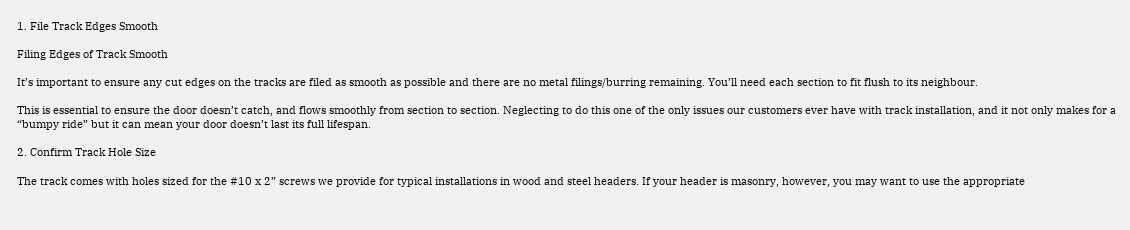1. File Track Edges Smooth

Filing Edges of Track Smooth

It’s important to ensure any cut edges on the tracks are filed as smooth as possible and there are no metal filings/burring remaining. You’ll need each section to fit flush to its neighbour.

This is essential to ensure the door doesn’t catch, and flows smoothly from section to section. Neglecting to do this one of the only issues our customers ever have with track installation, and it not only makes for a “bumpy ride” but it can mean your door doesn’t last its full lifespan.

2. Confirm Track Hole Size

The track comes with holes sized for the #10 x 2” screws we provide for typical installations in wood and steel headers. If your header is masonry, however, you may want to use the appropriate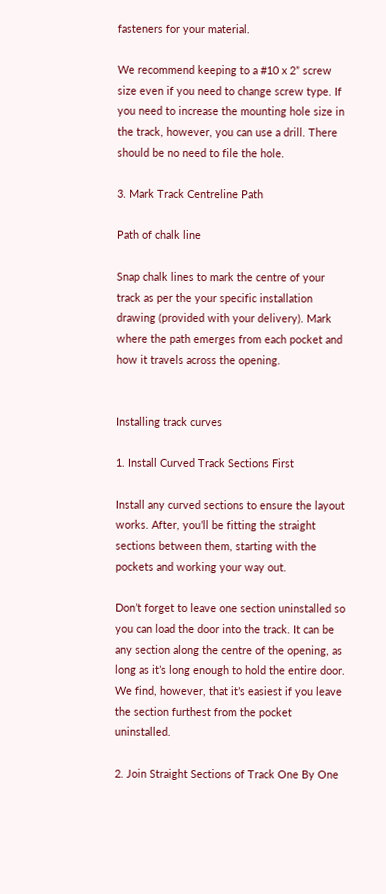fasteners for your material.

We recommend keeping to a #10 x 2” screw size even if you need to change screw type. If you need to increase the mounting hole size in the track, however, you can use a drill. There should be no need to file the hole.

3. Mark Track Centreline Path

Path of chalk line

Snap chalk lines to mark the centre of your track as per the your specific installation drawing (provided with your delivery). Mark where the path emerges from each pocket and how it travels across the opening.


Installing track curves

1. Install Curved Track Sections First

Install any curved sections to ensure the layout works. After, you’ll be fitting the straight sections between them, starting with the pockets and working your way out.

Don’t forget to leave one section uninstalled so you can load the door into the track. It can be any section along the centre of the opening, as long as it’s long enough to hold the entire door. We find, however, that it’s easiest if you leave the section furthest from the pocket uninstalled.

2. Join Straight Sections of Track One By One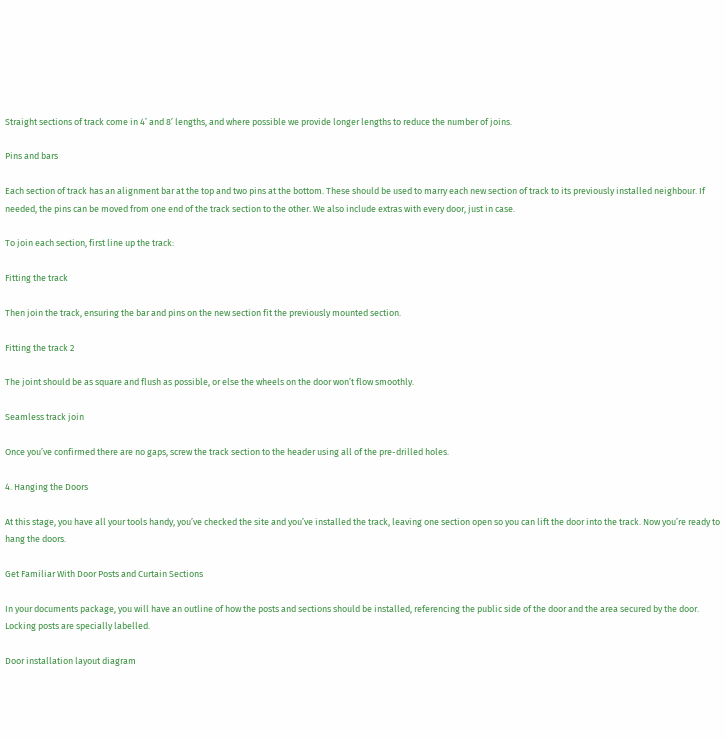Straight sections of track come in 4’ and 8’ lengths, and where possible we provide longer lengths to reduce the number of joins.

Pins and bars

Each section of track has an alignment bar at the top and two pins at the bottom. These should be used to marry each new section of track to its previously installed neighbour. If needed, the pins can be moved from one end of the track section to the other. We also include extras with every door, just in case.

To join each section, first line up the track:

Fitting the track

Then join the track, ensuring the bar and pins on the new section fit the previously mounted section.

Fitting the track 2

The joint should be as square and flush as possible, or else the wheels on the door won’t flow smoothly.

Seamless track join

Once you’ve confirmed there are no gaps, screw the track section to the header using all of the pre-drilled holes.

4. Hanging the Doors

At this stage, you have all your tools handy, you’ve checked the site and you’ve installed the track, leaving one section open so you can lift the door into the track. Now you’re ready to hang the doors.

Get Familiar With Door Posts and Curtain Sections

In your documents package, you will have an outline of how the posts and sections should be installed, referencing the public side of the door and the area secured by the door. Locking posts are specially labelled.

Door installation layout diagram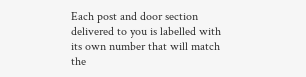Each post and door section delivered to you is labelled with its own number that will match the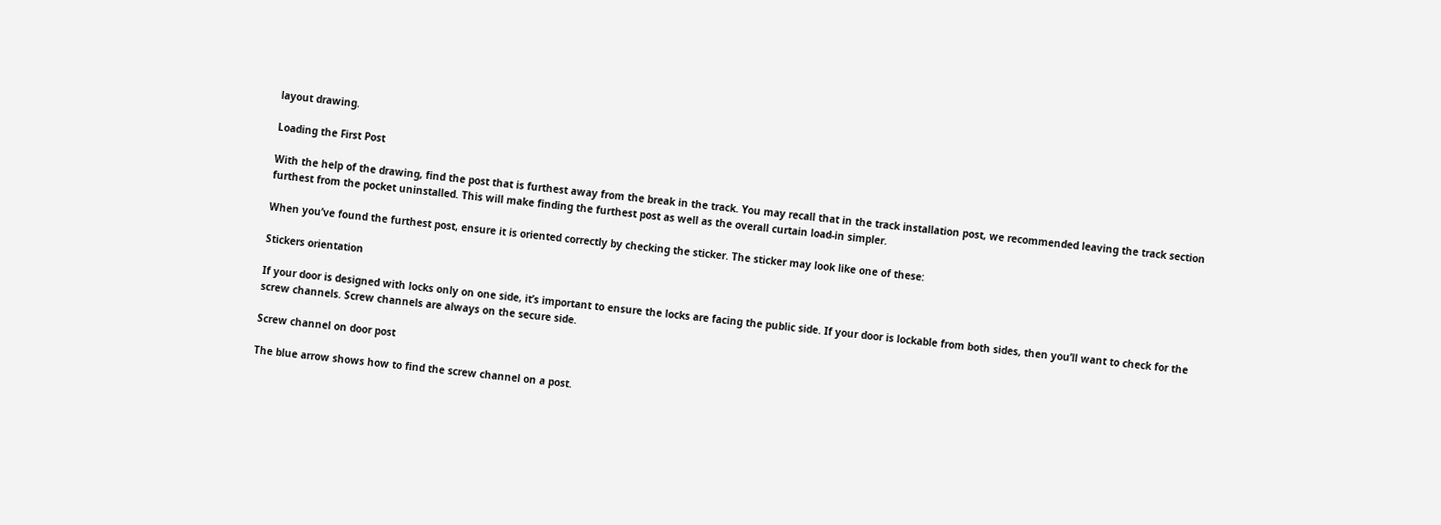layout drawing.

Loading the First Post

With the help of the drawing, find the post that is furthest away from the break in the track. You may recall that in the track installation post, we recommended leaving the track section furthest from the pocket uninstalled. This will make finding the furthest post as well as the overall curtain load-in simpler.

When you’ve found the furthest post, ensure it is oriented correctly by checking the sticker. The sticker may look like one of these:

Stickers orientation

If your door is designed with locks only on one side, it’s important to ensure the locks are facing the public side. If your door is lockable from both sides, then you’ll want to check for the screw channels. Screw channels are always on the secure side.

Screw channel on door post

The blue arrow shows how to find the screw channel on a post.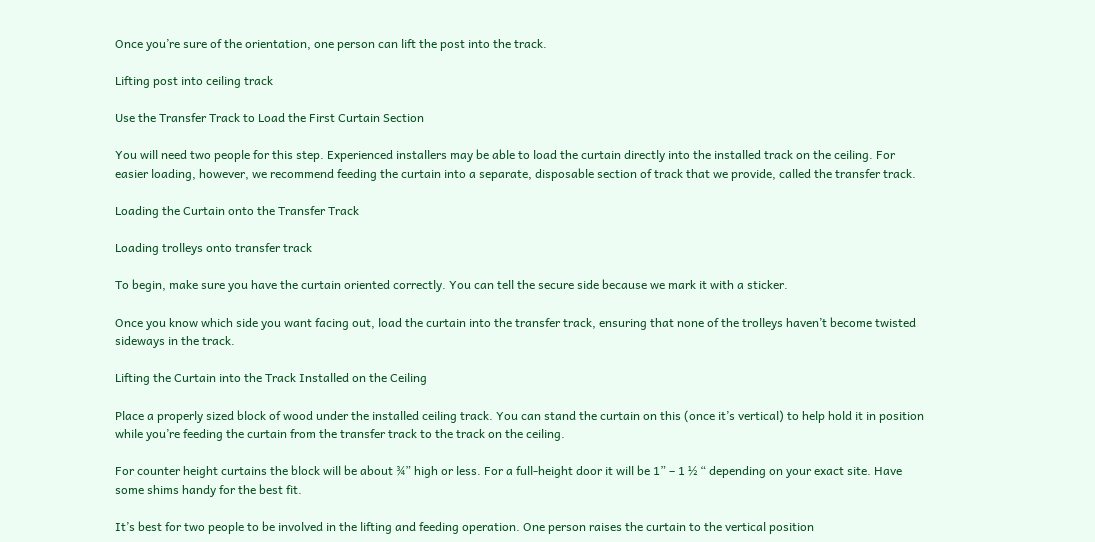Once you’re sure of the orientation, one person can lift the post into the track.

Lifting post into ceiling track

Use the Transfer Track to Load the First Curtain Section

You will need two people for this step. Experienced installers may be able to load the curtain directly into the installed track on the ceiling. For easier loading, however, we recommend feeding the curtain into a separate, disposable section of track that we provide, called the transfer track.

Loading the Curtain onto the Transfer Track

Loading trolleys onto transfer track

To begin, make sure you have the curtain oriented correctly. You can tell the secure side because we mark it with a sticker.

Once you know which side you want facing out, load the curtain into the transfer track, ensuring that none of the trolleys haven’t become twisted sideways in the track.

Lifting the Curtain into the Track Installed on the Ceiling

Place a properly sized block of wood under the installed ceiling track. You can stand the curtain on this (once it’s vertical) to help hold it in position while you’re feeding the curtain from the transfer track to the track on the ceiling.

For counter height curtains the block will be about ¾” high or less. For a full-height door it will be 1” – 1 ½ “ depending on your exact site. Have some shims handy for the best fit.

It’s best for two people to be involved in the lifting and feeding operation. One person raises the curtain to the vertical position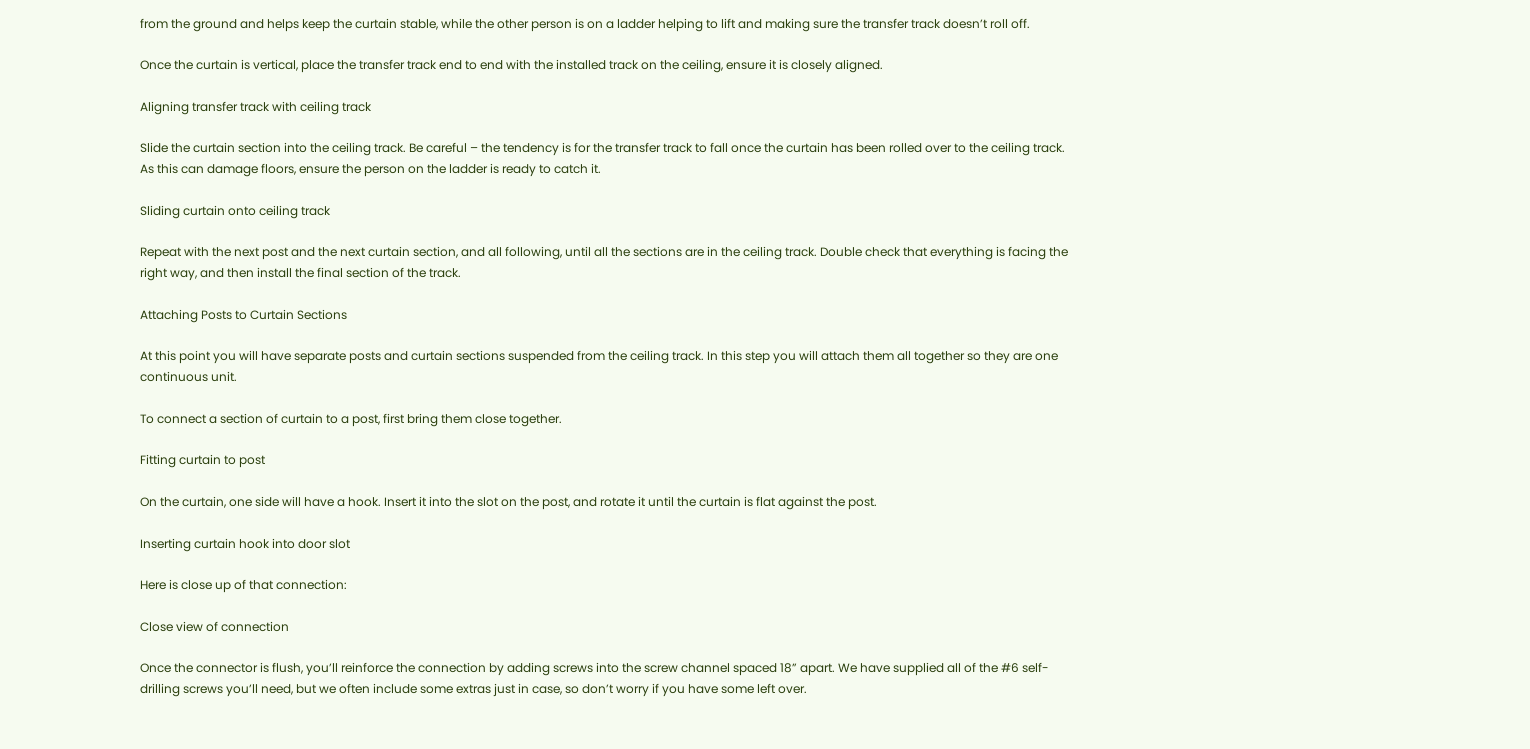from the ground and helps keep the curtain stable, while the other person is on a ladder helping to lift and making sure the transfer track doesn’t roll off.

Once the curtain is vertical, place the transfer track end to end with the installed track on the ceiling, ensure it is closely aligned.

Aligning transfer track with ceiling track

Slide the curtain section into the ceiling track. Be careful – the tendency is for the transfer track to fall once the curtain has been rolled over to the ceiling track. As this can damage floors, ensure the person on the ladder is ready to catch it.

Sliding curtain onto ceiling track

Repeat with the next post and the next curtain section, and all following, until all the sections are in the ceiling track. Double check that everything is facing the right way, and then install the final section of the track.

Attaching Posts to Curtain Sections

At this point you will have separate posts and curtain sections suspended from the ceiling track. In this step you will attach them all together so they are one continuous unit.

To connect a section of curtain to a post, first bring them close together.

Fitting curtain to post

On the curtain, one side will have a hook. Insert it into the slot on the post, and rotate it until the curtain is flat against the post.

Inserting curtain hook into door slot

Here is close up of that connection:

Close view of connection

Once the connector is flush, you’ll reinforce the connection by adding screws into the screw channel spaced 18” apart. We have supplied all of the #6 self-drilling screws you’ll need, but we often include some extras just in case, so don’t worry if you have some left over.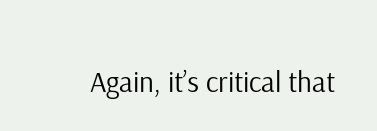Again, it’s critical that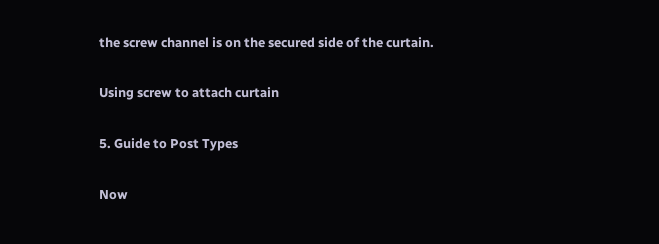the screw channel is on the secured side of the curtain.

Using screw to attach curtain

5. Guide to Post Types

Now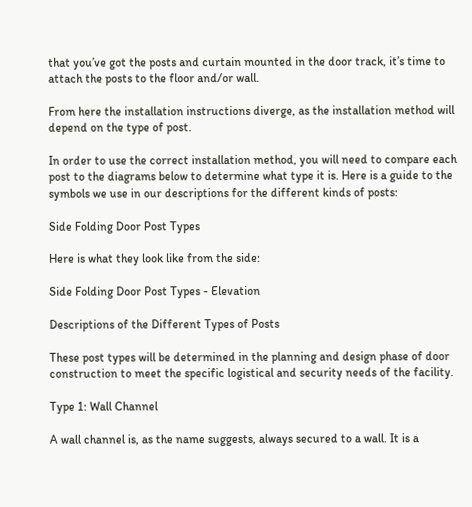that you’ve got the posts and curtain mounted in the door track, it’s time to attach the posts to the floor and/or wall.

From here the installation instructions diverge, as the installation method will depend on the type of post.

In order to use the correct installation method, you will need to compare each post to the diagrams below to determine what type it is. Here is a guide to the symbols we use in our descriptions for the different kinds of posts:

Side Folding Door Post Types

Here is what they look like from the side:

Side Folding Door Post Types - Elevation

Descriptions of the Different Types of Posts

These post types will be determined in the planning and design phase of door construction to meet the specific logistical and security needs of the facility.

Type 1: Wall Channel

A wall channel is, as the name suggests, always secured to a wall. It is a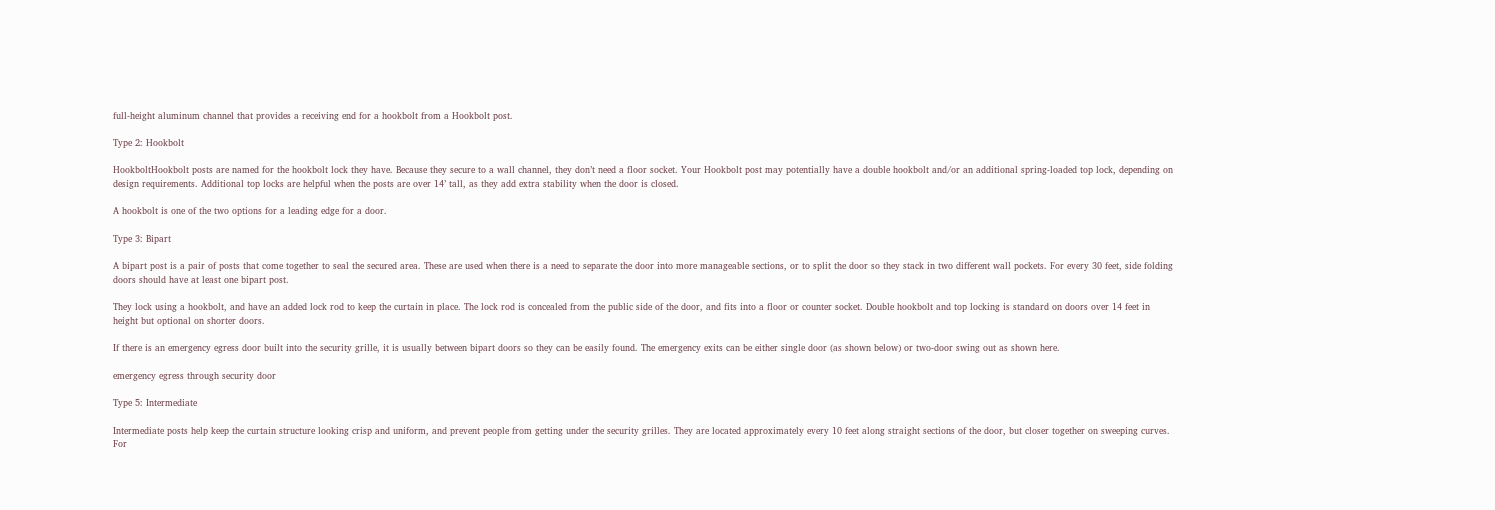full-height aluminum channel that provides a receiving end for a hookbolt from a Hookbolt post.

Type 2: Hookbolt

HookboltHookbolt posts are named for the hookbolt lock they have. Because they secure to a wall channel, they don’t need a floor socket. Your Hookbolt post may potentially have a double hookbolt and/or an additional spring-loaded top lock, depending on design requirements. Additional top locks are helpful when the posts are over 14’ tall, as they add extra stability when the door is closed.

A hookbolt is one of the two options for a leading edge for a door.

Type 3: Bipart

A bipart post is a pair of posts that come together to seal the secured area. These are used when there is a need to separate the door into more manageable sections, or to split the door so they stack in two different wall pockets. For every 30 feet, side folding doors should have at least one bipart post.

They lock using a hookbolt, and have an added lock rod to keep the curtain in place. The lock rod is concealed from the public side of the door, and fits into a floor or counter socket. Double hookbolt and top locking is standard on doors over 14 feet in height but optional on shorter doors.

If there is an emergency egress door built into the security grille, it is usually between bipart doors so they can be easily found. The emergency exits can be either single door (as shown below) or two-door swing out as shown here.

emergency egress through security door

Type 5: Intermediate

Intermediate posts help keep the curtain structure looking crisp and uniform, and prevent people from getting under the security grilles. They are located approximately every 10 feet along straight sections of the door, but closer together on sweeping curves. For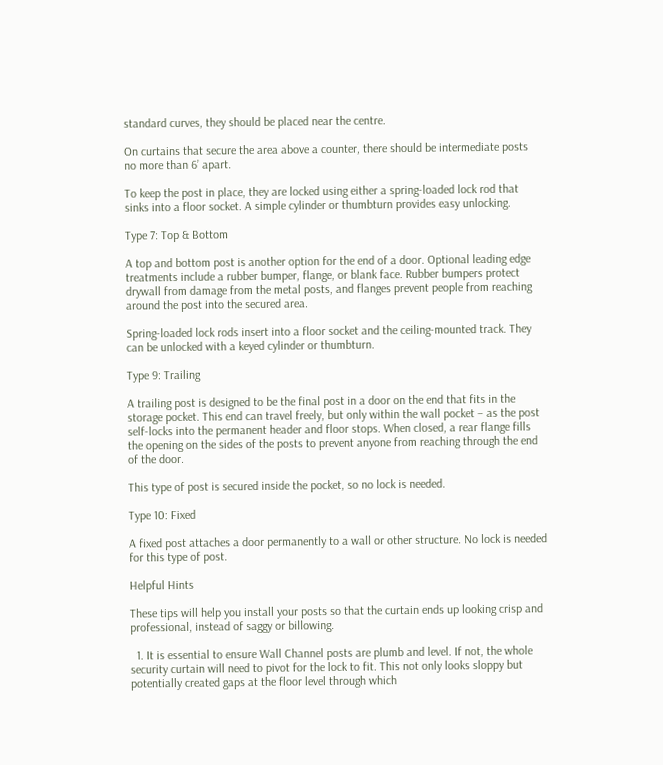standard curves, they should be placed near the centre.

On curtains that secure the area above a counter, there should be intermediate posts no more than 6’ apart.

To keep the post in place, they are locked using either a spring-loaded lock rod that sinks into a floor socket. A simple cylinder or thumbturn provides easy unlocking.

Type 7: Top & Bottom

A top and bottom post is another option for the end of a door. Optional leading edge treatments include a rubber bumper, flange, or blank face. Rubber bumpers protect drywall from damage from the metal posts, and flanges prevent people from reaching around the post into the secured area.

Spring-loaded lock rods insert into a floor socket and the ceiling-mounted track. They can be unlocked with a keyed cylinder or thumbturn.

Type 9: Trailing

A trailing post is designed to be the final post in a door on the end that fits in the storage pocket. This end can travel freely, but only within the wall pocket – as the post self-locks into the permanent header and floor stops. When closed, a rear flange fills the opening on the sides of the posts to prevent anyone from reaching through the end of the door.

This type of post is secured inside the pocket, so no lock is needed.

Type 10: Fixed

A fixed post attaches a door permanently to a wall or other structure. No lock is needed for this type of post.

Helpful Hints

These tips will help you install your posts so that the curtain ends up looking crisp and professional, instead of saggy or billowing.

  1. It is essential to ensure Wall Channel posts are plumb and level. If not, the whole security curtain will need to pivot for the lock to fit. This not only looks sloppy but potentially created gaps at the floor level through which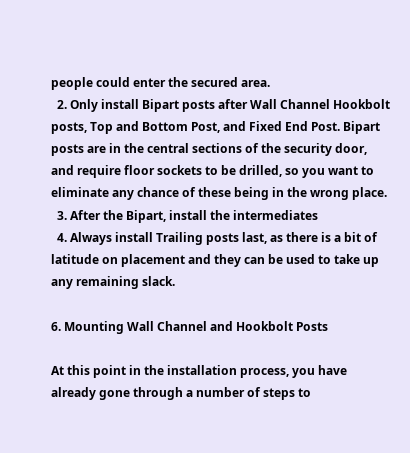people could enter the secured area.
  2. Only install Bipart posts after Wall Channel Hookbolt posts, Top and Bottom Post, and Fixed End Post. Bipart posts are in the central sections of the security door, and require floor sockets to be drilled, so you want to eliminate any chance of these being in the wrong place.
  3. After the Bipart, install the intermediates
  4. Always install Trailing posts last, as there is a bit of latitude on placement and they can be used to take up any remaining slack.

6. Mounting Wall Channel and Hookbolt Posts

At this point in the installation process, you have already gone through a number of steps to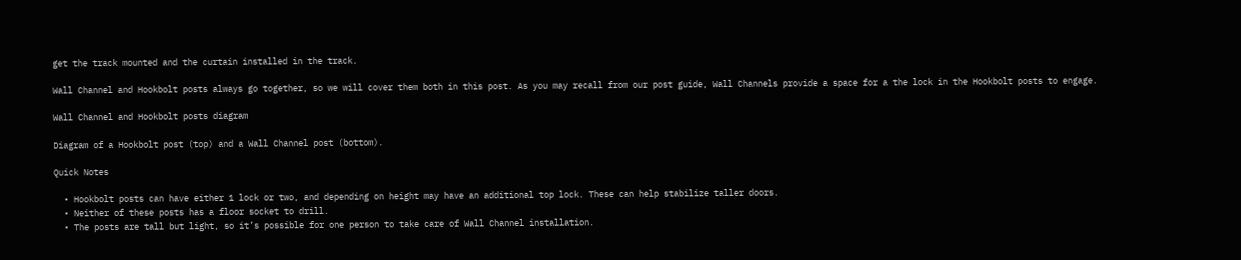get the track mounted and the curtain installed in the track.

Wall Channel and Hookbolt posts always go together, so we will cover them both in this post. As you may recall from our post guide, Wall Channels provide a space for a the lock in the Hookbolt posts to engage.

Wall Channel and Hookbolt posts diagram

Diagram of a Hookbolt post (top) and a Wall Channel post (bottom).

Quick Notes

  • Hookbolt posts can have either 1 lock or two, and depending on height may have an additional top lock. These can help stabilize taller doors.
  • Neither of these posts has a floor socket to drill.
  • The posts are tall but light, so it’s possible for one person to take care of Wall Channel installation.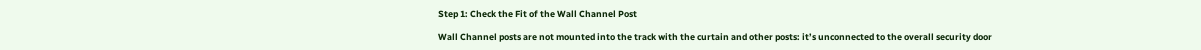Step 1: Check the Fit of the Wall Channel Post

Wall Channel posts are not mounted into the track with the curtain and other posts: it’s unconnected to the overall security door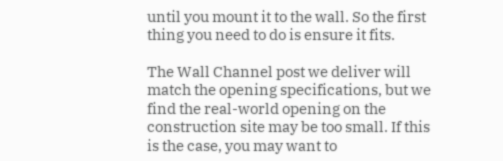until you mount it to the wall. So the first thing you need to do is ensure it fits.

The Wall Channel post we deliver will match the opening specifications, but we find the real-world opening on the construction site may be too small. If this is the case, you may want to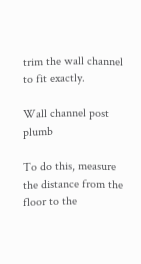trim the wall channel to fit exactly.

Wall channel post plumb

To do this, measure the distance from the floor to the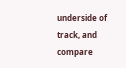underside of track, and compare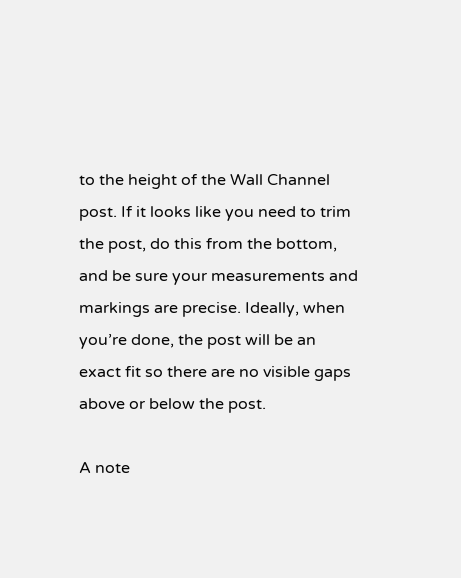to the height of the Wall Channel post. If it looks like you need to trim the post, do this from the bottom, and be sure your measurements and markings are precise. Ideally, when you’re done, the post will be an exact fit so there are no visible gaps above or below the post.

A note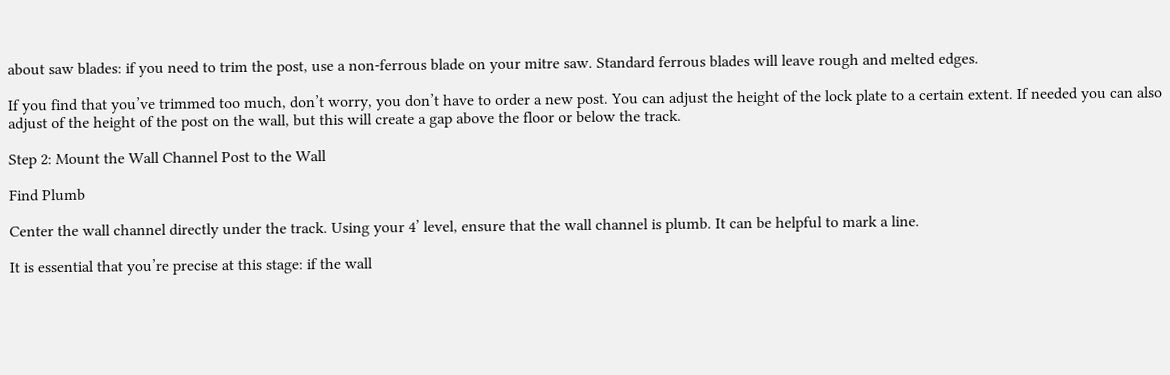about saw blades: if you need to trim the post, use a non-ferrous blade on your mitre saw. Standard ferrous blades will leave rough and melted edges.

If you find that you’ve trimmed too much, don’t worry, you don’t have to order a new post. You can adjust the height of the lock plate to a certain extent. If needed you can also adjust of the height of the post on the wall, but this will create a gap above the floor or below the track.

Step 2: Mount the Wall Channel Post to the Wall

Find Plumb

Center the wall channel directly under the track. Using your 4’ level, ensure that the wall channel is plumb. It can be helpful to mark a line.

It is essential that you’re precise at this stage: if the wall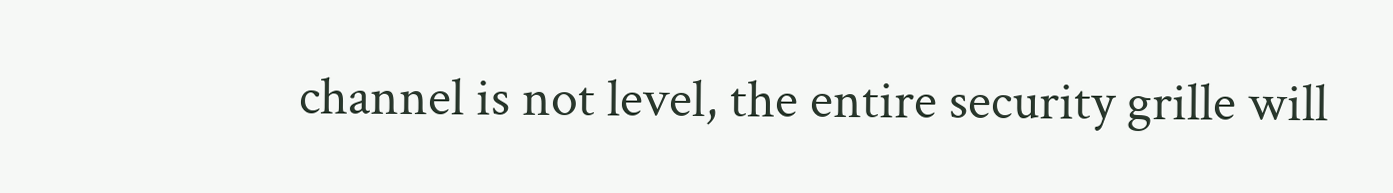channel is not level, the entire security grille will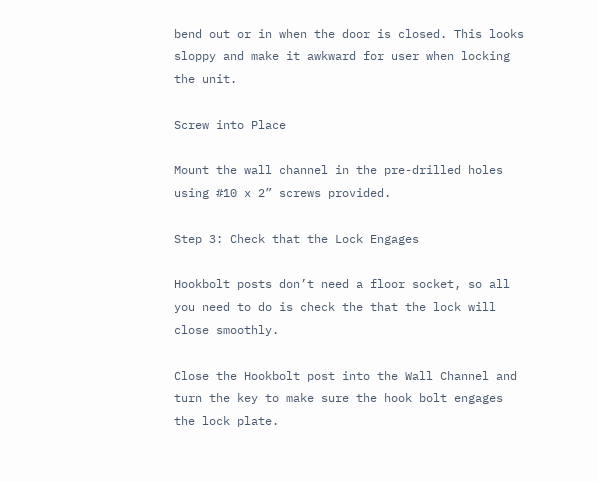bend out or in when the door is closed. This looks sloppy and make it awkward for user when locking the unit.

Screw into Place

Mount the wall channel in the pre-drilled holes using #10 x 2” screws provided.

Step 3: Check that the Lock Engages

Hookbolt posts don’t need a floor socket, so all you need to do is check the that the lock will close smoothly.

Close the Hookbolt post into the Wall Channel and turn the key to make sure the hook bolt engages the lock plate.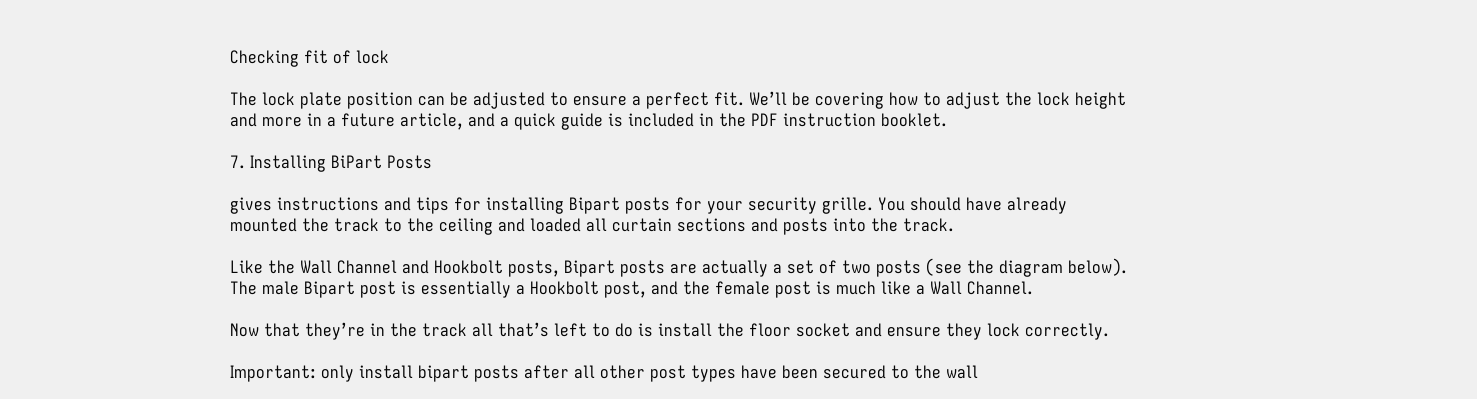Checking fit of lock

The lock plate position can be adjusted to ensure a perfect fit. We’ll be covering how to adjust the lock height and more in a future article, and a quick guide is included in the PDF instruction booklet.

7. Installing BiPart Posts

gives instructions and tips for installing Bipart posts for your security grille. You should have already mounted the track to the ceiling and loaded all curtain sections and posts into the track.

Like the Wall Channel and Hookbolt posts, Bipart posts are actually a set of two posts (see the diagram below). The male Bipart post is essentially a Hookbolt post, and the female post is much like a Wall Channel.

Now that they’re in the track all that’s left to do is install the floor socket and ensure they lock correctly.

Important: only install bipart posts after all other post types have been secured to the wall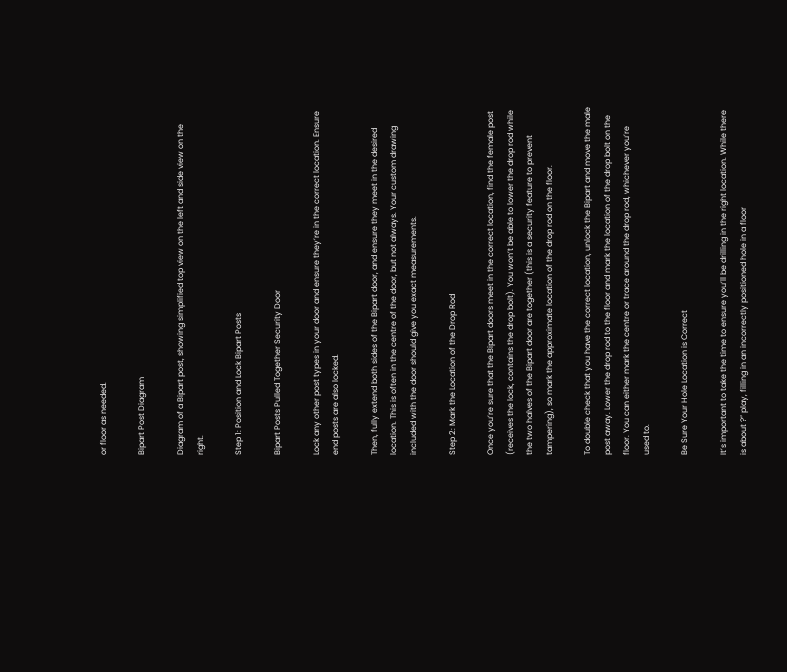or floor as needed.

Bipart Post Diagram

Diagram of a Bipart post, showing simplified top view on the left and side view on the right.

Step 1: Position and Lock Bipart Posts

Bipart Posts Pulled Together Security Door

Lock any other post types in your door and ensure they’re in the correct location. Ensure end posts are also locked.

Then, fully extend both sides of the Bipart door, and ensure they meet in the desired location. This is often in the centre of the door, but not always. Your custom drawing included with the door should give you exact measurements.

Step 2: Mark the Location of the Drop Rod

Once you’re sure that the Bipart doors meet in the correct location, find the female post (receives the lock, contains the drop bolt). You won’t be able to lower the drop rod while the two halves of the Bipart door are together (this is a security feature to prevent tampering), so mark the approximate location of the drop rod on the floor.

To double check that you have the correct location, unlock the Bipart and move the male post away. Lower the drop rod to the floor and mark the location of the drop bolt on the floor. You can either mark the centre or trace around the drop rod, whichever you’re used to.

Be Sure Your Hole Location is Correct

It’s important to take the time to ensure you’ll be drilling in the right location. While there is about ?” play, filling in an incorrectly positioned hole in a floor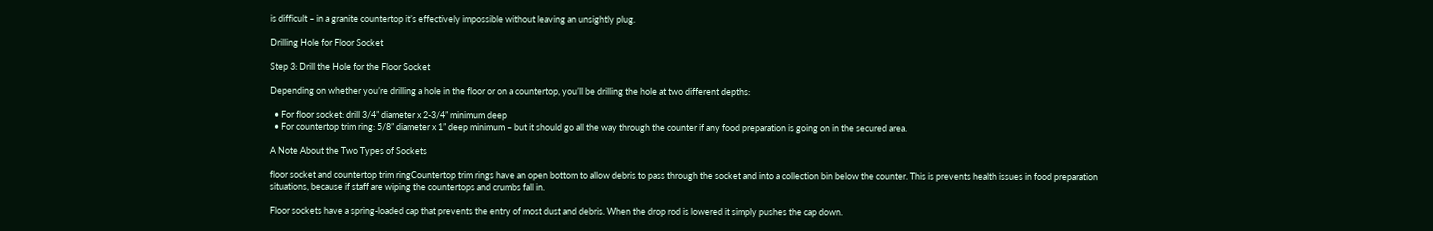is difficult – in a granite countertop it’s effectively impossible without leaving an unsightly plug.

Drilling Hole for Floor Socket

Step 3: Drill the Hole for the Floor Socket

Depending on whether you’re drilling a hole in the floor or on a countertop, you’ll be drilling the hole at two different depths:

  • For floor socket: drill 3/4” diameter x 2-3/4” minimum deep
  • For countertop trim ring: 5/8” diameter x 1” deep minimum – but it should go all the way through the counter if any food preparation is going on in the secured area.

A Note About the Two Types of Sockets

floor socket and countertop trim ringCountertop trim rings have an open bottom to allow debris to pass through the socket and into a collection bin below the counter. This is prevents health issues in food preparation situations, because if staff are wiping the countertops and crumbs fall in.

Floor sockets have a spring-loaded cap that prevents the entry of most dust and debris. When the drop rod is lowered it simply pushes the cap down.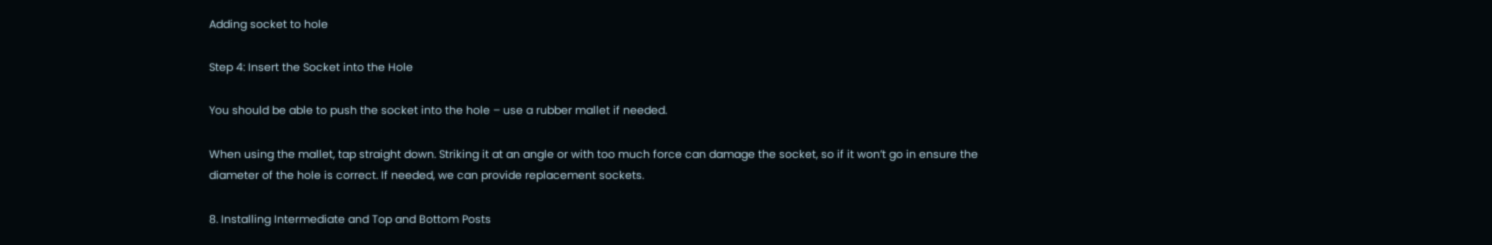Adding socket to hole

Step 4: Insert the Socket into the Hole

You should be able to push the socket into the hole – use a rubber mallet if needed.

When using the mallet, tap straight down. Striking it at an angle or with too much force can damage the socket, so if it won’t go in ensure the diameter of the hole is correct. If needed, we can provide replacement sockets.

8. Installing Intermediate and Top and Bottom Posts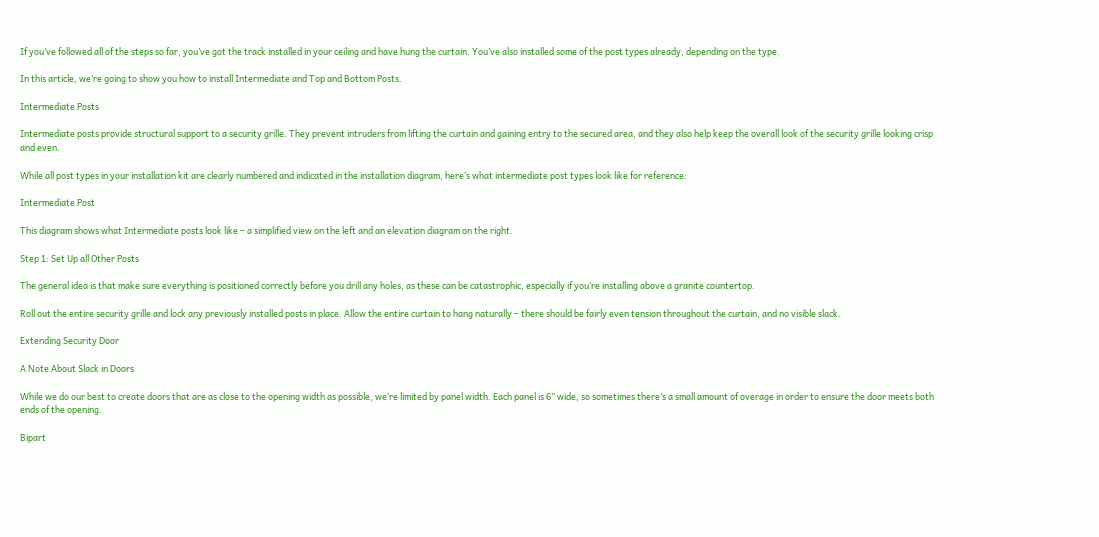If you’ve followed all of the steps so far, you’ve got the track installed in your ceiling and have hung the curtain. You’ve also installed some of the post types already, depending on the type.

In this article, we’re going to show you how to install Intermediate and Top and Bottom Posts.

Intermediate Posts

Intermediate posts provide structural support to a security grille. They prevent intruders from lifting the curtain and gaining entry to the secured area, and they also help keep the overall look of the security grille looking crisp and even.

While all post types in your installation kit are clearly numbered and indicated in the installation diagram, here’s what intermediate post types look like for reference:

Intermediate Post

This diagram shows what Intermediate posts look like – a simplified view on the left and an elevation diagram on the right.

Step 1: Set Up all Other Posts

The general idea is that make sure everything is positioned correctly before you drill any holes, as these can be catastrophic, especially if you’re installing above a granite countertop.

Roll out the entire security grille and lock any previously installed posts in place. Allow the entire curtain to hang naturally – there should be fairly even tension throughout the curtain, and no visible slack.

Extending Security Door

A Note About Slack in Doors

While we do our best to create doors that are as close to the opening width as possible, we’re limited by panel width. Each panel is 6” wide, so sometimes there’s a small amount of overage in order to ensure the door meets both ends of the opening.

Bipart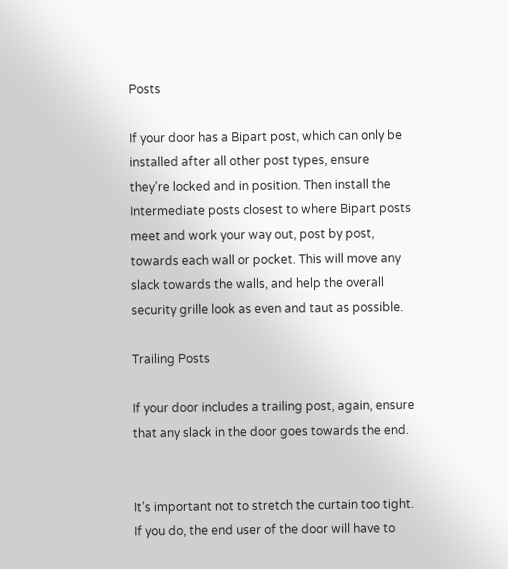Posts

If your door has a Bipart post, which can only be installed after all other post types, ensure they’re locked and in position. Then install the Intermediate posts closest to where Bipart posts meet and work your way out, post by post, towards each wall or pocket. This will move any slack towards the walls, and help the overall security grille look as even and taut as possible.

Trailing Posts

If your door includes a trailing post, again, ensure that any slack in the door goes towards the end.


It’s important not to stretch the curtain too tight. If you do, the end user of the door will have to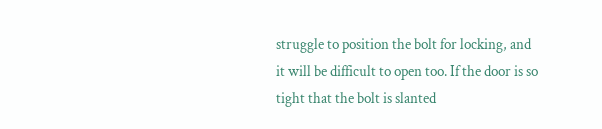struggle to position the bolt for locking, and it will be difficult to open too. If the door is so tight that the bolt is slanted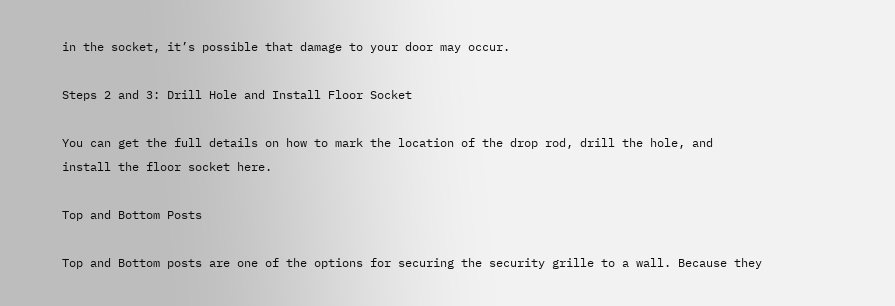in the socket, it’s possible that damage to your door may occur.

Steps 2 and 3: Drill Hole and Install Floor Socket

You can get the full details on how to mark the location of the drop rod, drill the hole, and install the floor socket here.

Top and Bottom Posts

Top and Bottom posts are one of the options for securing the security grille to a wall. Because they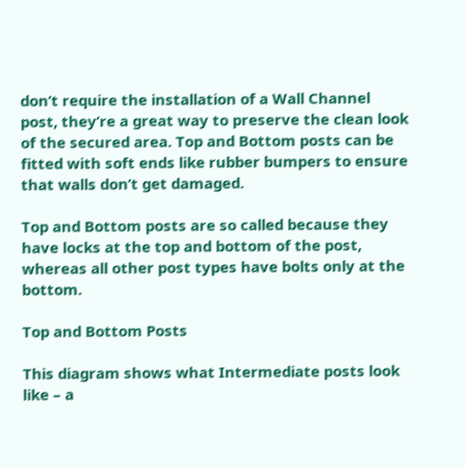don’t require the installation of a Wall Channel post, they’re a great way to preserve the clean look of the secured area. Top and Bottom posts can be fitted with soft ends like rubber bumpers to ensure that walls don’t get damaged.

Top and Bottom posts are so called because they have locks at the top and bottom of the post, whereas all other post types have bolts only at the bottom.

Top and Bottom Posts

This diagram shows what Intermediate posts look like – a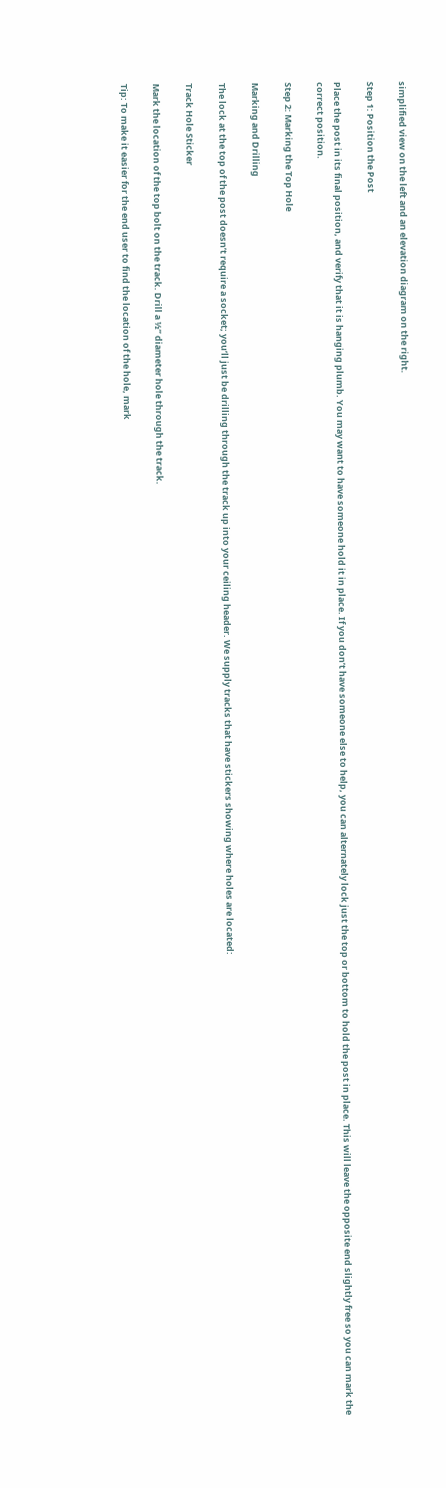simplified view on the left and an elevation diagram on the right.

Step 1: Position the Post

Place the post in its final position, and verify that it is hanging plumb. You may want to have someone hold it in place. If you don’t have someone else to help, you can alternately lock just the top or bottom to hold the post in place. This will leave the opposite end slightly free so you can mark the correct position.

Step 2: Marking the Top Hole

Marking and Drilling

The lock at the top of the post doesn’t require a socket; you’ll just be drilling through the track up into your ceiling header. We supply tracks that have stickers showing where holes are located:

Track Hole Sticker

Mark the location of the top bolt on the track. Drill a ½” diameter hole through the track.

Tip: To make it easier for the end user to find the location of the hole, mark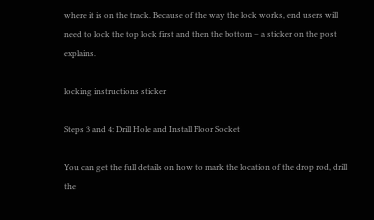where it is on the track. Because of the way the lock works, end users will need to lock the top lock first and then the bottom – a sticker on the post explains.

locking instructions sticker

Steps 3 and 4: Drill Hole and Install Floor Socket

You can get the full details on how to mark the location of the drop rod, drill the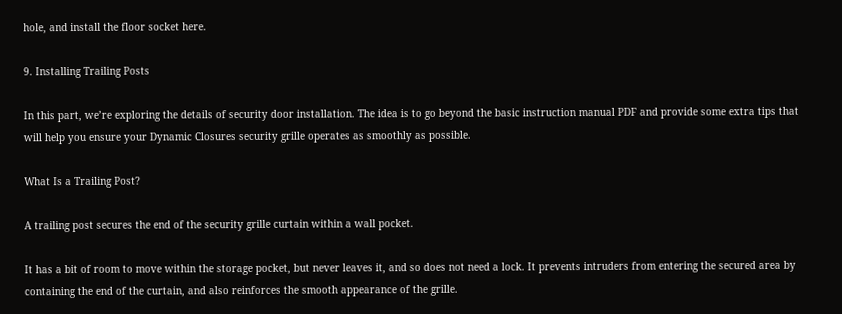hole, and install the floor socket here.

9. Installing Trailing Posts

In this part, we’re exploring the details of security door installation. The idea is to go beyond the basic instruction manual PDF and provide some extra tips that will help you ensure your Dynamic Closures security grille operates as smoothly as possible.

What Is a Trailing Post?

A trailing post secures the end of the security grille curtain within a wall pocket.

It has a bit of room to move within the storage pocket, but never leaves it, and so does not need a lock. It prevents intruders from entering the secured area by containing the end of the curtain, and also reinforces the smooth appearance of the grille.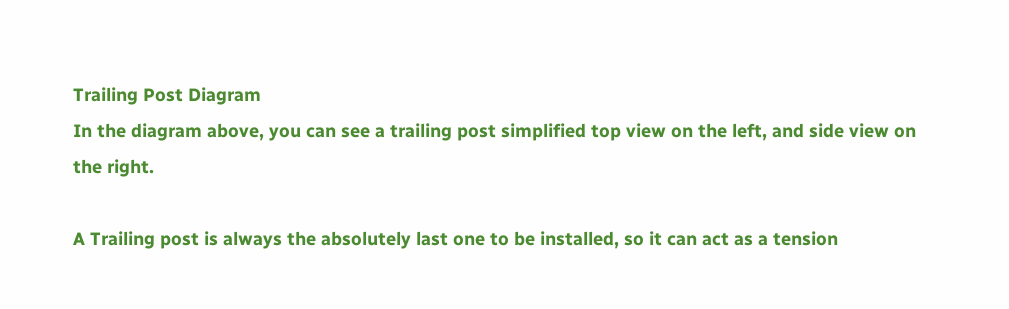Trailing Post Diagram
In the diagram above, you can see a trailing post simplified top view on the left, and side view on the right.

A Trailing post is always the absolutely last one to be installed, so it can act as a tension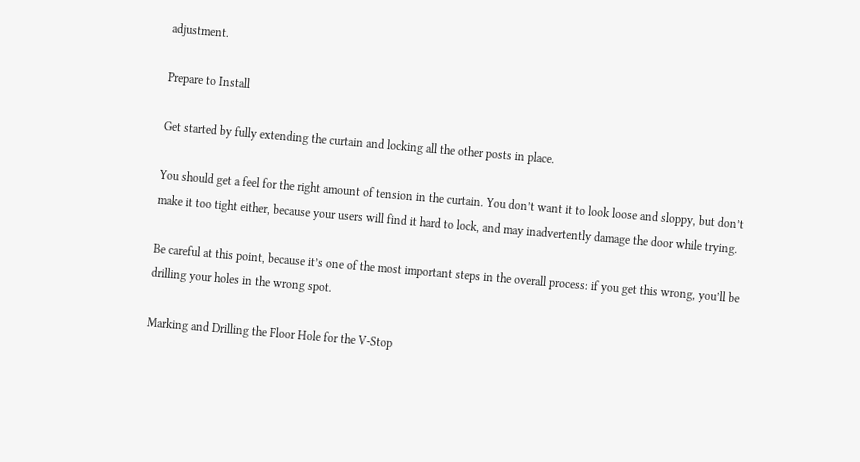adjustment.

Prepare to Install

Get started by fully extending the curtain and locking all the other posts in place.

You should get a feel for the right amount of tension in the curtain. You don’t want it to look loose and sloppy, but don’t make it too tight either, because your users will find it hard to lock, and may inadvertently damage the door while trying.

Be careful at this point, because it’s one of the most important steps in the overall process: if you get this wrong, you’ll be drilling your holes in the wrong spot.

Marking and Drilling the Floor Hole for the V-Stop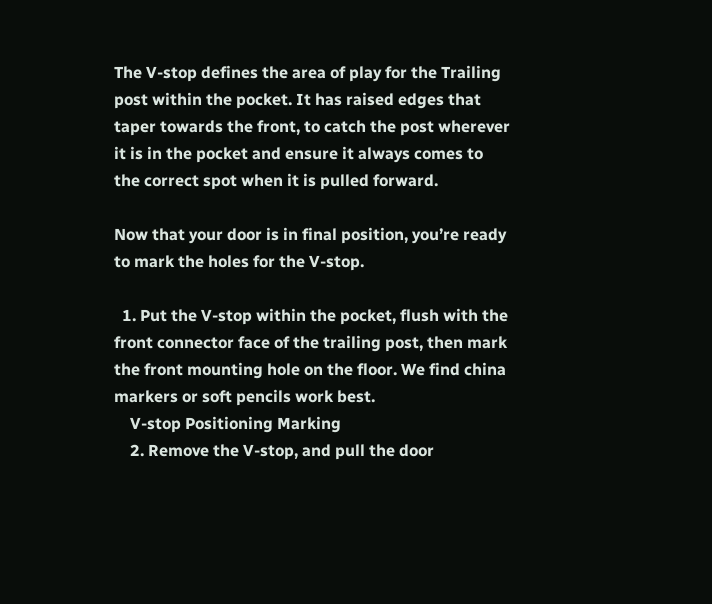The V-stop defines the area of play for the Trailing post within the pocket. It has raised edges that taper towards the front, to catch the post wherever it is in the pocket and ensure it always comes to the correct spot when it is pulled forward.

Now that your door is in final position, you’re ready to mark the holes for the V-stop.

  1. Put the V-stop within the pocket, flush with the front connector face of the trailing post, then mark the front mounting hole on the floor. We find china markers or soft pencils work best.
    V-stop Positioning Marking
    2. Remove the V-stop, and pull the door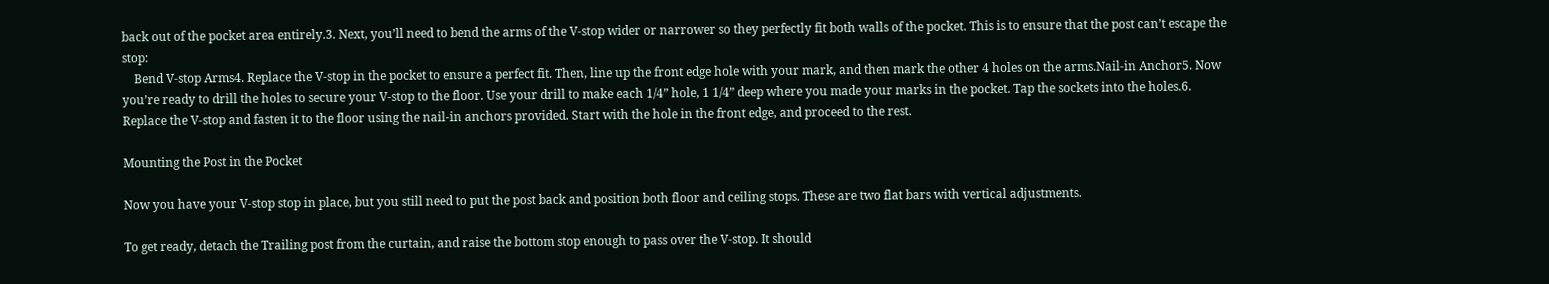back out of the pocket area entirely.3. Next, you’ll need to bend the arms of the V-stop wider or narrower so they perfectly fit both walls of the pocket. This is to ensure that the post can’t escape the stop:
    Bend V-stop Arms4. Replace the V-stop in the pocket to ensure a perfect fit. Then, line up the front edge hole with your mark, and then mark the other 4 holes on the arms.Nail-in Anchor5. Now you’re ready to drill the holes to secure your V-stop to the floor. Use your drill to make each 1/4” hole, 1 1/4” deep where you made your marks in the pocket. Tap the sockets into the holes.6. Replace the V-stop and fasten it to the floor using the nail-in anchors provided. Start with the hole in the front edge, and proceed to the rest.

Mounting the Post in the Pocket

Now you have your V-stop stop in place, but you still need to put the post back and position both floor and ceiling stops. These are two flat bars with vertical adjustments.

To get ready, detach the Trailing post from the curtain, and raise the bottom stop enough to pass over the V-stop. It should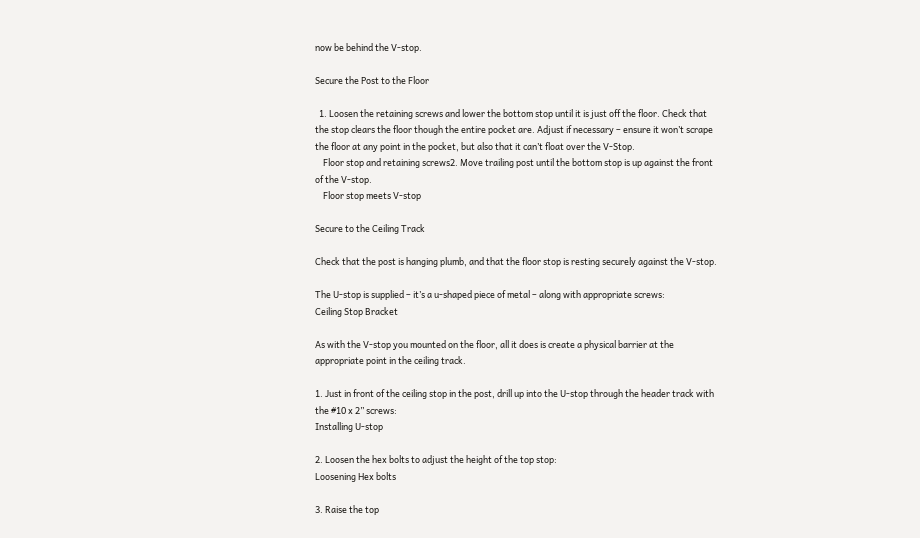now be behind the V-stop.

Secure the Post to the Floor

  1. Loosen the retaining screws and lower the bottom stop until it is just off the floor. Check that the stop clears the floor though the entire pocket are. Adjust if necessary – ensure it won’t scrape the floor at any point in the pocket, but also that it can’t float over the V-Stop.
    Floor stop and retaining screws2. Move trailing post until the bottom stop is up against the front of the V-stop.
    Floor stop meets V-stop

Secure to the Ceiling Track

Check that the post is hanging plumb, and that the floor stop is resting securely against the V-stop.

The U-stop is supplied – it’s a u-shaped piece of metal – along with appropriate screws:
Ceiling Stop Bracket

As with the V-stop you mounted on the floor, all it does is create a physical barrier at the appropriate point in the ceiling track.

1. Just in front of the ceiling stop in the post, drill up into the U-stop through the header track with the #10 x 2” screws:
Installing U-stop

2. Loosen the hex bolts to adjust the height of the top stop:
Loosening Hex bolts

3. Raise the top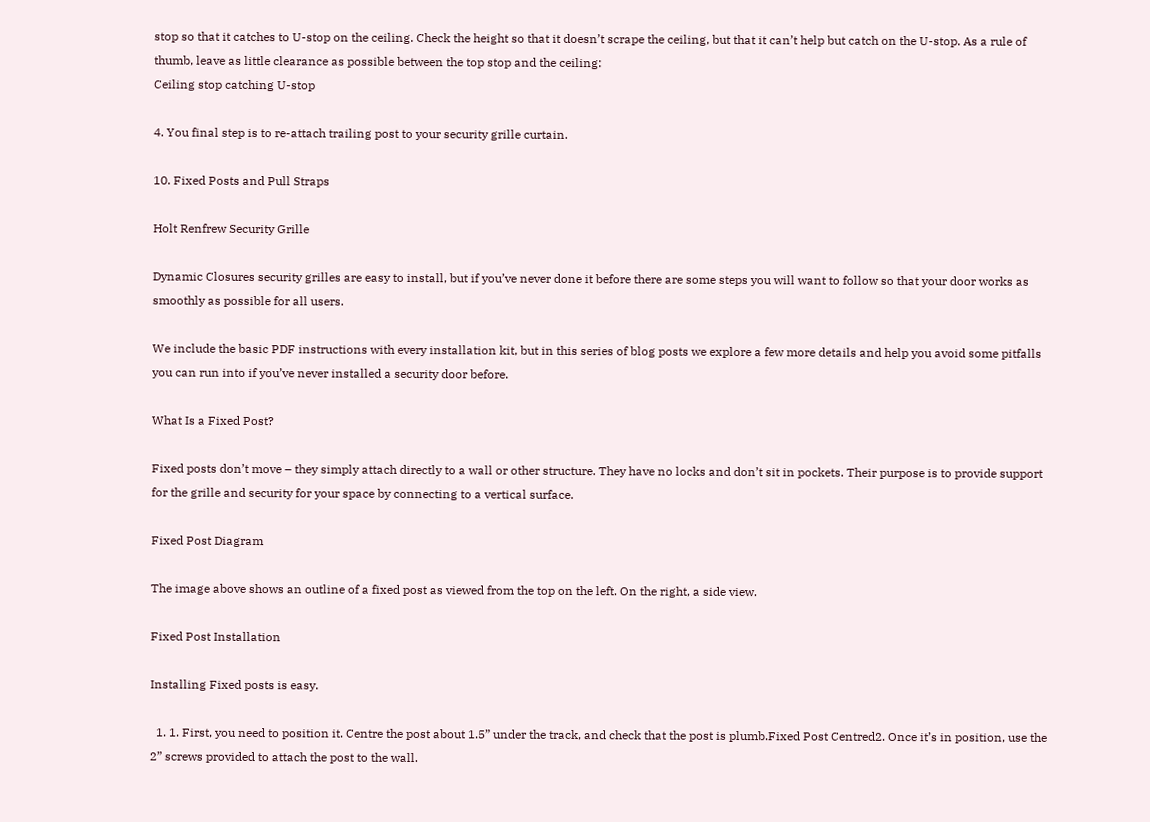stop so that it catches to U-stop on the ceiling. Check the height so that it doesn’t scrape the ceiling, but that it can’t help but catch on the U-stop. As a rule of thumb, leave as little clearance as possible between the top stop and the ceiling:
Ceiling stop catching U-stop

4. You final step is to re-attach trailing post to your security grille curtain.

10. Fixed Posts and Pull Straps

Holt Renfrew Security Grille

Dynamic Closures security grilles are easy to install, but if you’ve never done it before there are some steps you will want to follow so that your door works as smoothly as possible for all users.

We include the basic PDF instructions with every installation kit, but in this series of blog posts we explore a few more details and help you avoid some pitfalls you can run into if you’ve never installed a security door before.

What Is a Fixed Post?

Fixed posts don’t move – they simply attach directly to a wall or other structure. They have no locks and don’t sit in pockets. Their purpose is to provide support for the grille and security for your space by connecting to a vertical surface.

Fixed Post Diagram

The image above shows an outline of a fixed post as viewed from the top on the left. On the right, a side view.

Fixed Post Installation

Installing Fixed posts is easy.

  1. 1. First, you need to position it. Centre the post about 1.5” under the track, and check that the post is plumb.Fixed Post Centred2. Once it’s in position, use the 2” screws provided to attach the post to the wall.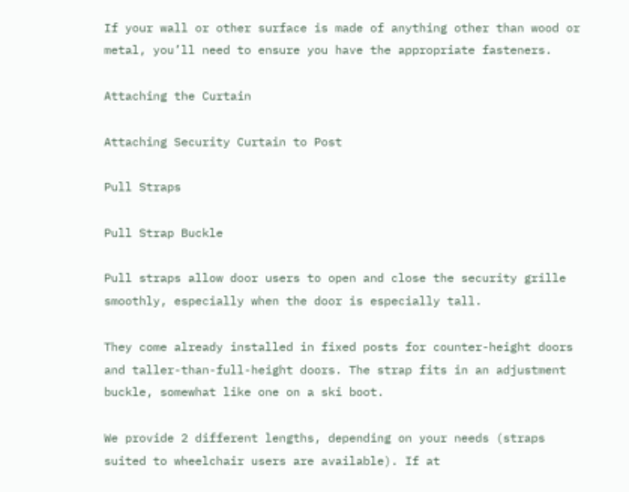If your wall or other surface is made of anything other than wood or metal, you’ll need to ensure you have the appropriate fasteners.

Attaching the Curtain

Attaching Security Curtain to Post

Pull Straps

Pull Strap Buckle

Pull straps allow door users to open and close the security grille smoothly, especially when the door is especially tall.

They come already installed in fixed posts for counter-height doors and taller-than-full-height doors. The strap fits in an adjustment buckle, somewhat like one on a ski boot.

We provide 2 different lengths, depending on your needs (straps suited to wheelchair users are available). If at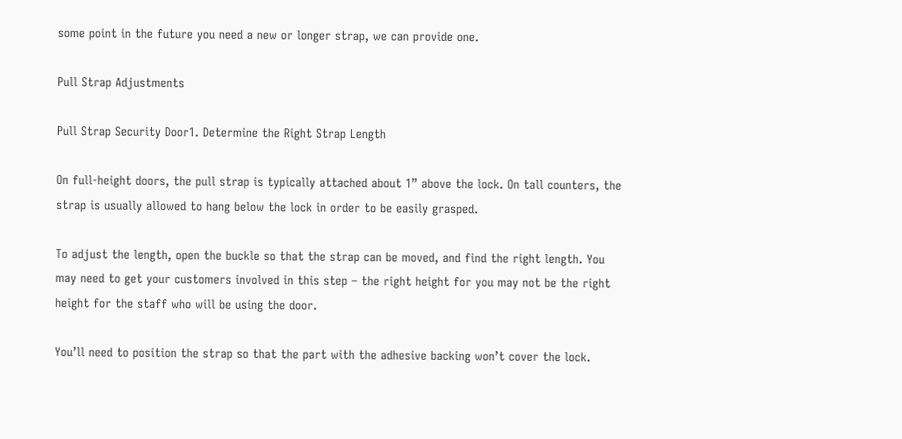some point in the future you need a new or longer strap, we can provide one.

Pull Strap Adjustments

Pull Strap Security Door1. Determine the Right Strap Length

On full-height doors, the pull strap is typically attached about 1” above the lock. On tall counters, the strap is usually allowed to hang below the lock in order to be easily grasped.

To adjust the length, open the buckle so that the strap can be moved, and find the right length. You may need to get your customers involved in this step – the right height for you may not be the right height for the staff who will be using the door.

You’ll need to position the strap so that the part with the adhesive backing won’t cover the lock.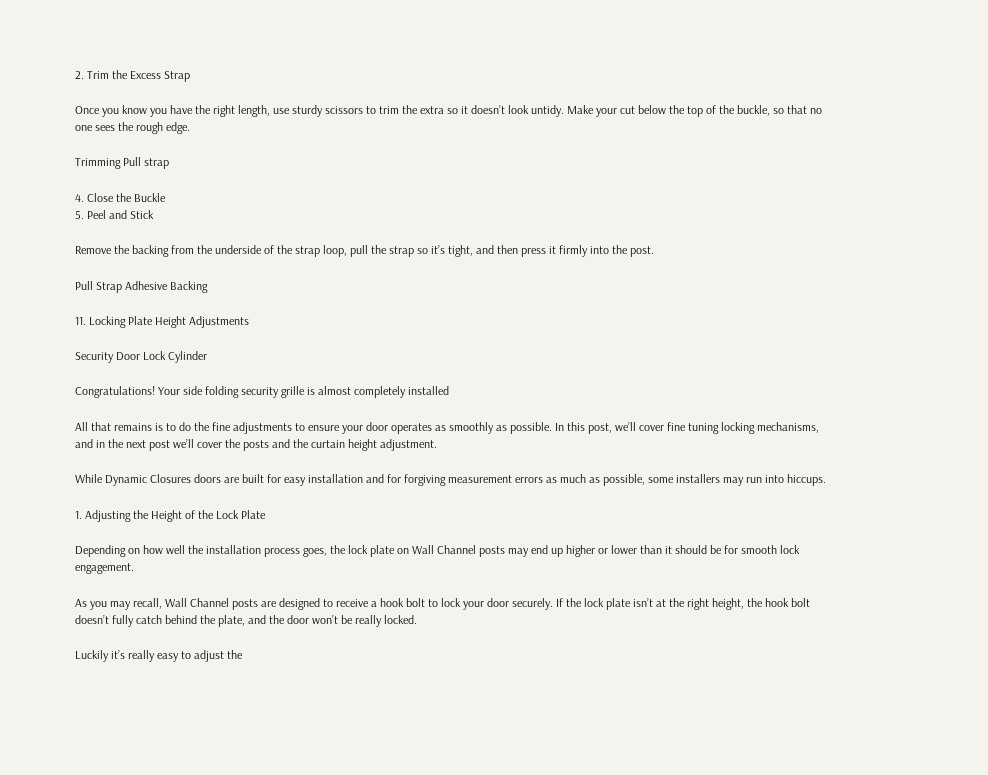2. Trim the Excess Strap

Once you know you have the right length, use sturdy scissors to trim the extra so it doesn’t look untidy. Make your cut below the top of the buckle, so that no one sees the rough edge.

Trimming Pull strap

4. Close the Buckle
5. Peel and Stick

Remove the backing from the underside of the strap loop, pull the strap so it’s tight, and then press it firmly into the post.

Pull Strap Adhesive Backing

11. Locking Plate Height Adjustments

Security Door Lock Cylinder

Congratulations! Your side folding security grille is almost completely installed

All that remains is to do the fine adjustments to ensure your door operates as smoothly as possible. In this post, we’ll cover fine tuning locking mechanisms, and in the next post we’ll cover the posts and the curtain height adjustment.

While Dynamic Closures doors are built for easy installation and for forgiving measurement errors as much as possible, some installers may run into hiccups.

1. Adjusting the Height of the Lock Plate

Depending on how well the installation process goes, the lock plate on Wall Channel posts may end up higher or lower than it should be for smooth lock engagement.

As you may recall, Wall Channel posts are designed to receive a hook bolt to lock your door securely. If the lock plate isn’t at the right height, the hook bolt doesn’t fully catch behind the plate, and the door won’t be really locked.

Luckily it’s really easy to adjust the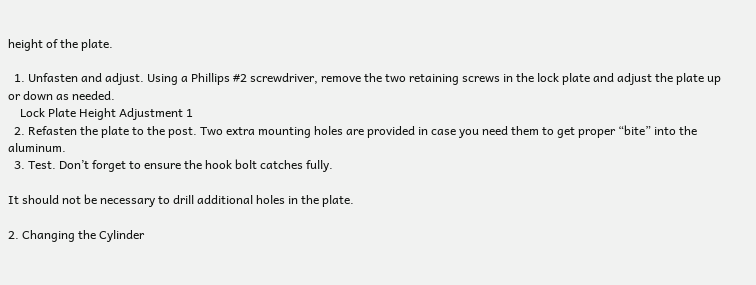height of the plate.

  1. Unfasten and adjust. Using a Phillips #2 screwdriver, remove the two retaining screws in the lock plate and adjust the plate up or down as needed.
    Lock Plate Height Adjustment 1
  2. Refasten the plate to the post. Two extra mounting holes are provided in case you need them to get proper “bite” into the aluminum.
  3. Test. Don’t forget to ensure the hook bolt catches fully.

It should not be necessary to drill additional holes in the plate.

2. Changing the Cylinder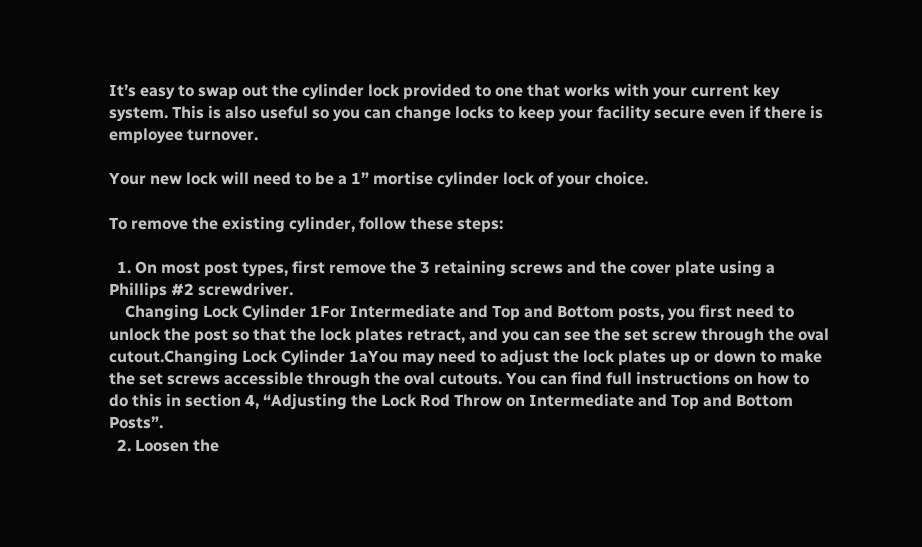It’s easy to swap out the cylinder lock provided to one that works with your current key system. This is also useful so you can change locks to keep your facility secure even if there is employee turnover.

Your new lock will need to be a 1” mortise cylinder lock of your choice.

To remove the existing cylinder, follow these steps:

  1. On most post types, first remove the 3 retaining screws and the cover plate using a Phillips #2 screwdriver.
    Changing Lock Cylinder 1For Intermediate and Top and Bottom posts, you first need to unlock the post so that the lock plates retract, and you can see the set screw through the oval cutout.Changing Lock Cylinder 1aYou may need to adjust the lock plates up or down to make the set screws accessible through the oval cutouts. You can find full instructions on how to do this in section 4, “Adjusting the Lock Rod Throw on Intermediate and Top and Bottom Posts”.
  2. Loosen the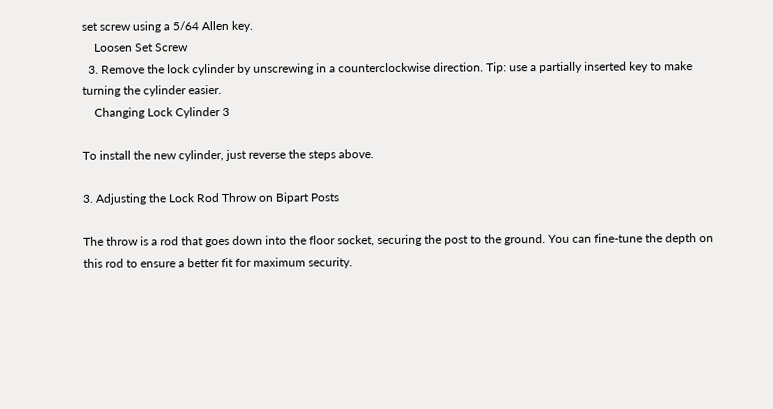set screw using a 5/64 Allen key.
    Loosen Set Screw
  3. Remove the lock cylinder by unscrewing in a counterclockwise direction. Tip: use a partially inserted key to make turning the cylinder easier.
    Changing Lock Cylinder 3

To install the new cylinder, just reverse the steps above.

3. Adjusting the Lock Rod Throw on Bipart Posts

The throw is a rod that goes down into the floor socket, securing the post to the ground. You can fine-tune the depth on this rod to ensure a better fit for maximum security.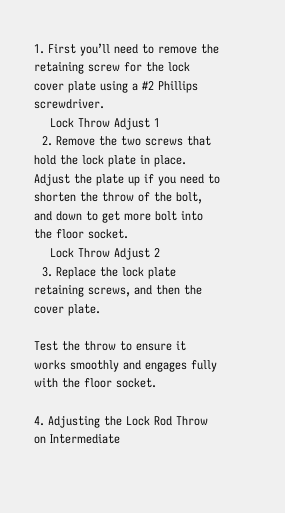1. First you’ll need to remove the retaining screw for the lock cover plate using a #2 Phillips screwdriver.
    Lock Throw Adjust 1
  2. Remove the two screws that hold the lock plate in place. Adjust the plate up if you need to shorten the throw of the bolt, and down to get more bolt into the floor socket.
    Lock Throw Adjust 2
  3. Replace the lock plate retaining screws, and then the cover plate.

Test the throw to ensure it works smoothly and engages fully with the floor socket.

4. Adjusting the Lock Rod Throw on Intermediate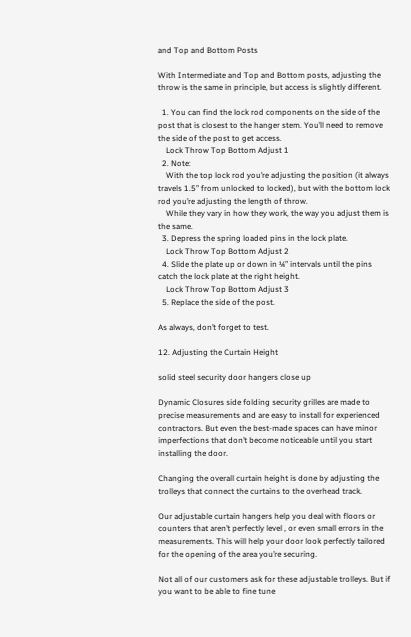and Top and Bottom Posts

With Intermediate and Top and Bottom posts, adjusting the throw is the same in principle, but access is slightly different.

  1. You can find the lock rod components on the side of the post that is closest to the hanger stem. You’ll need to remove the side of the post to get access.
    Lock Throw Top Bottom Adjust 1
  2. Note:
    With the top lock rod you’re adjusting the position (it always travels 1.5” from unlocked to locked), but with the bottom lock rod you’re adjusting the length of throw.
    While they vary in how they work, the way you adjust them is the same.
  3. Depress the spring loaded pins in the lock plate.
    Lock Throw Top Bottom Adjust 2
  4. Slide the plate up or down in ¼” intervals until the pins catch the lock plate at the right height.
    Lock Throw Top Bottom Adjust 3
  5. Replace the side of the post.

As always, don’t forget to test.

12. Adjusting the Curtain Height

solid steel security door hangers close up

Dynamic Closures side folding security grilles are made to precise measurements and are easy to install for experienced contractors. But even the best-made spaces can have minor imperfections that don’t become noticeable until you start installing the door.

Changing the overall curtain height is done by adjusting the trolleys that connect the curtains to the overhead track.

Our adjustable curtain hangers help you deal with floors or counters that aren’t perfectly level , or even small errors in the measurements. This will help your door look perfectly tailored for the opening of the area you’re securing.

Not all of our customers ask for these adjustable trolleys. But if you want to be able to fine tune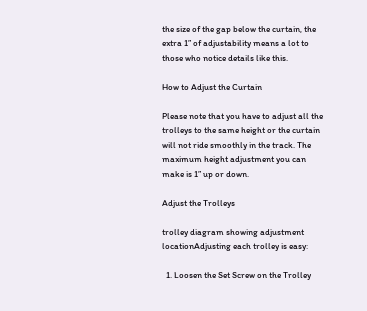the size of the gap below the curtain, the extra 1” of adjustability means a lot to those who notice details like this.

How to Adjust the Curtain

Please note that you have to adjust all the trolleys to the same height or the curtain will not ride smoothly in the track. The maximum height adjustment you can make is 1” up or down.

Adjust the Trolleys

trolley diagram showing adjustment locationAdjusting each trolley is easy:

  1. Loosen the Set Screw on the Trolley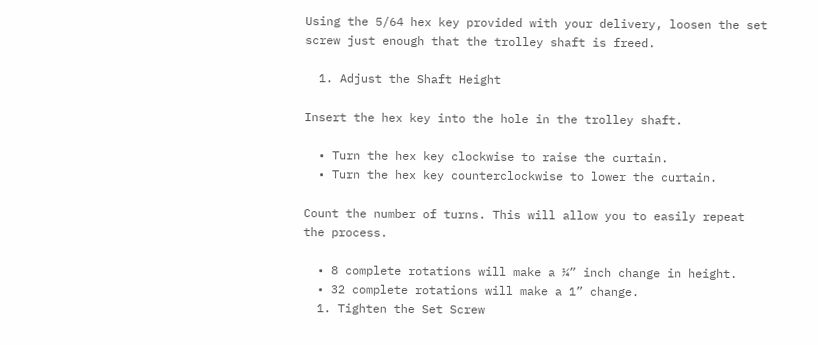Using the 5/64 hex key provided with your delivery, loosen the set screw just enough that the trolley shaft is freed.

  1. Adjust the Shaft Height

Insert the hex key into the hole in the trolley shaft.

  • Turn the hex key clockwise to raise the curtain.
  • Turn the hex key counterclockwise to lower the curtain.

Count the number of turns. This will allow you to easily repeat the process.

  • 8 complete rotations will make a ¼” inch change in height.
  • 32 complete rotations will make a 1” change.
  1. Tighten the Set Screw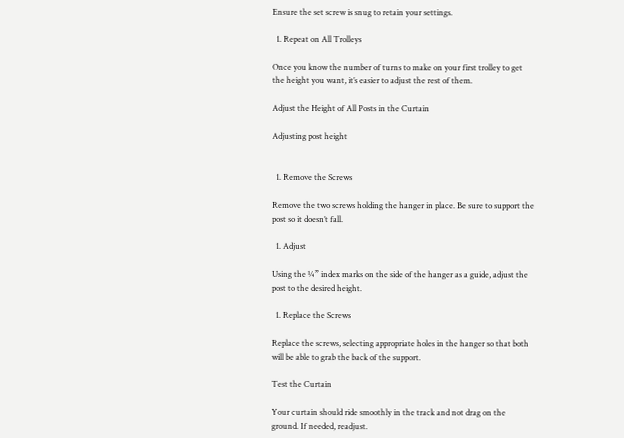Ensure the set screw is snug to retain your settings.

  1. Repeat on All Trolleys

Once you know the number of turns to make on your first trolley to get the height you want, it’s easier to adjust the rest of them.

Adjust the Height of All Posts in the Curtain

Adjusting post height


  1. Remove the Screws

Remove the two screws holding the hanger in place. Be sure to support the post so it doesn’t fall.

  1. Adjust

Using the ¼” index marks on the side of the hanger as a guide, adjust the post to the desired height.

  1. Replace the Screws

Replace the screws, selecting appropriate holes in the hanger so that both will be able to grab the back of the support.

Test the Curtain

Your curtain should ride smoothly in the track and not drag on the ground. If needed, readjust.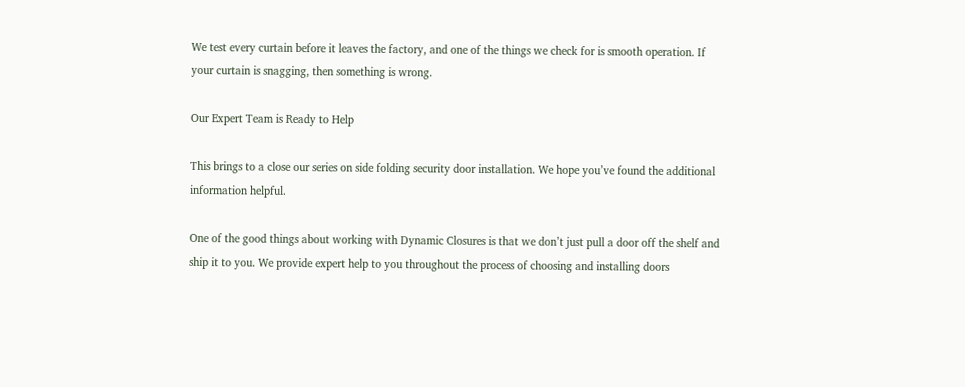We test every curtain before it leaves the factory, and one of the things we check for is smooth operation. If your curtain is snagging, then something is wrong.

Our Expert Team is Ready to Help

This brings to a close our series on side folding security door installation. We hope you’ve found the additional information helpful.

One of the good things about working with Dynamic Closures is that we don’t just pull a door off the shelf and ship it to you. We provide expert help to you throughout the process of choosing and installing doors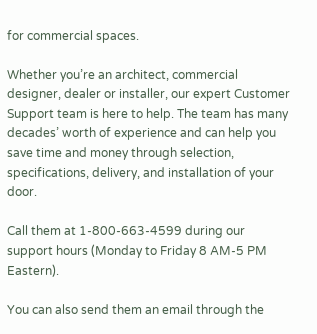for commercial spaces.

Whether you’re an architect, commercial designer, dealer or installer, our expert Customer Support team is here to help. The team has many decades’ worth of experience and can help you save time and money through selection, specifications, delivery, and installation of your door.

Call them at 1-800-663-4599 during our support hours (Monday to Friday 8 AM-5 PM Eastern).

You can also send them an email through the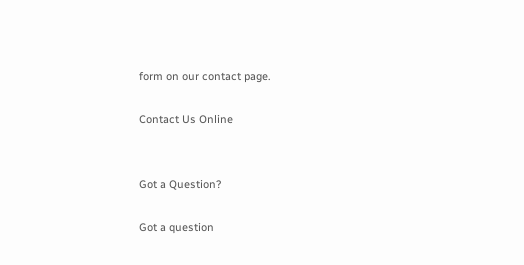form on our contact page.

Contact Us Online


Got a Question?

Got a question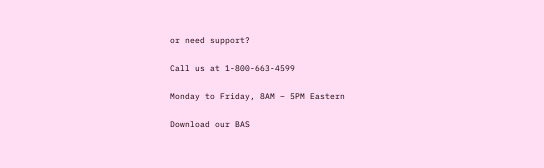or need support?

Call us at 1-800-663-4599

Monday to Friday, 8AM – 5PM Eastern

Download our BAS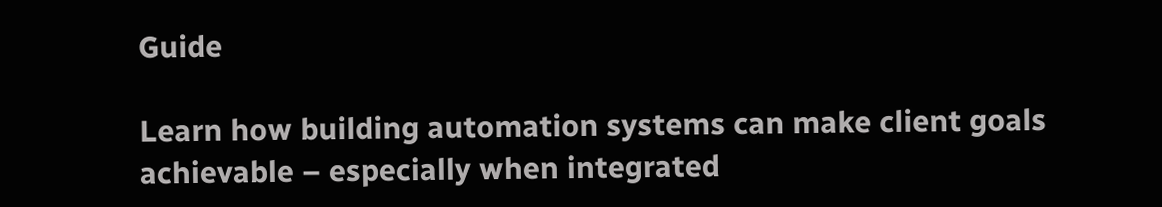Guide

Learn how building automation systems can make client goals achievable – especially when integrated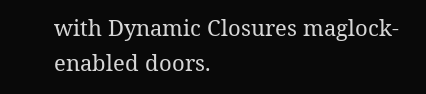with Dynamic Closures maglock-enabled doors.